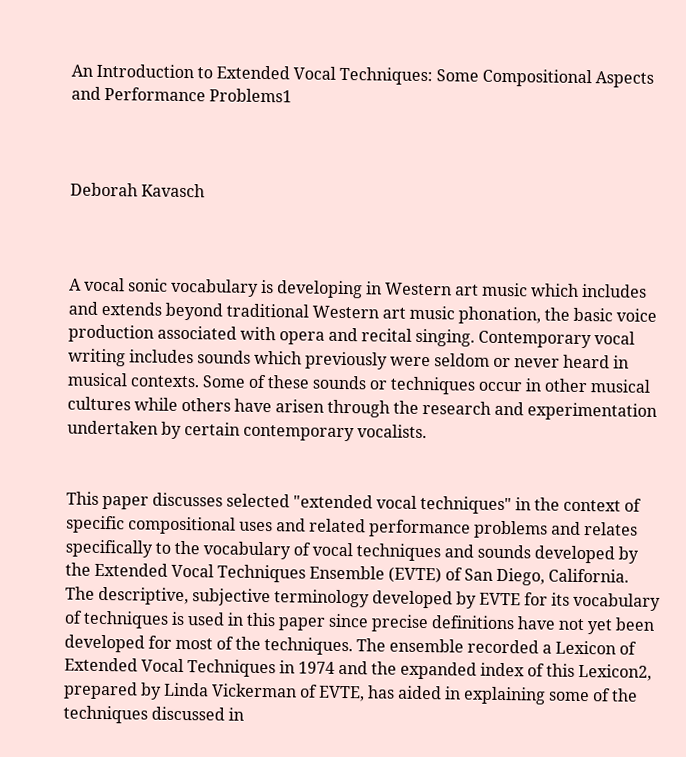An Introduction to Extended Vocal Techniques: Some Compositional Aspects and Performance Problems1



Deborah Kavasch



A vocal sonic vocabulary is developing in Western art music which includes and extends beyond traditional Western art music phonation, the basic voice production associated with opera and recital singing. Contemporary vocal writing includes sounds which previously were seldom or never heard in musical contexts. Some of these sounds or techniques occur in other musical cultures while others have arisen through the research and experimentation undertaken by certain contemporary vocalists.


This paper discusses selected "extended vocal techniques" in the context of specific compositional uses and related performance problems and relates specifically to the vocabulary of vocal techniques and sounds developed by the Extended Vocal Techniques Ensemble (EVTE) of San Diego, California. The descriptive, subjective terminology developed by EVTE for its vocabulary of techniques is used in this paper since precise definitions have not yet been developed for most of the techniques. The ensemble recorded a Lexicon of Extended Vocal Techniques in 1974 and the expanded index of this Lexicon2, prepared by Linda Vickerman of EVTE, has aided in explaining some of the techniques discussed in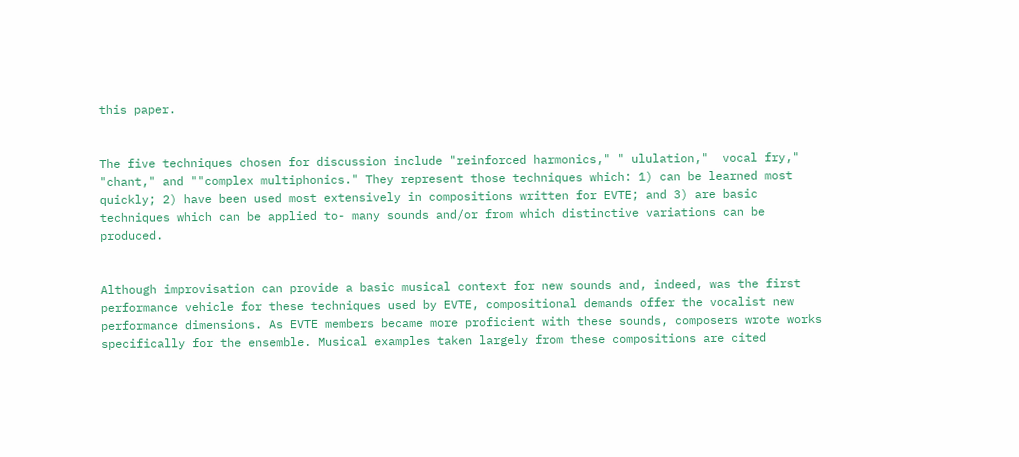this paper.


The five techniques chosen for discussion include "reinforced harmonics," " ululation,"  vocal fry," "chant," and ""complex multiphonics." They represent those techniques which: 1) can be learned most quickly; 2) have been used most extensively in compositions written for EVTE; and 3) are basic techniques which can be applied to- many sounds and/or from which distinctive variations can be produced.


Although improvisation can provide a basic musical context for new sounds and, indeed, was the first performance vehicle for these techniques used by EVTE, compositional demands offer the vocalist new performance dimensions. As EVTE members became more proficient with these sounds, composers wrote works specifically for the ensemble. Musical examples taken largely from these compositions are cited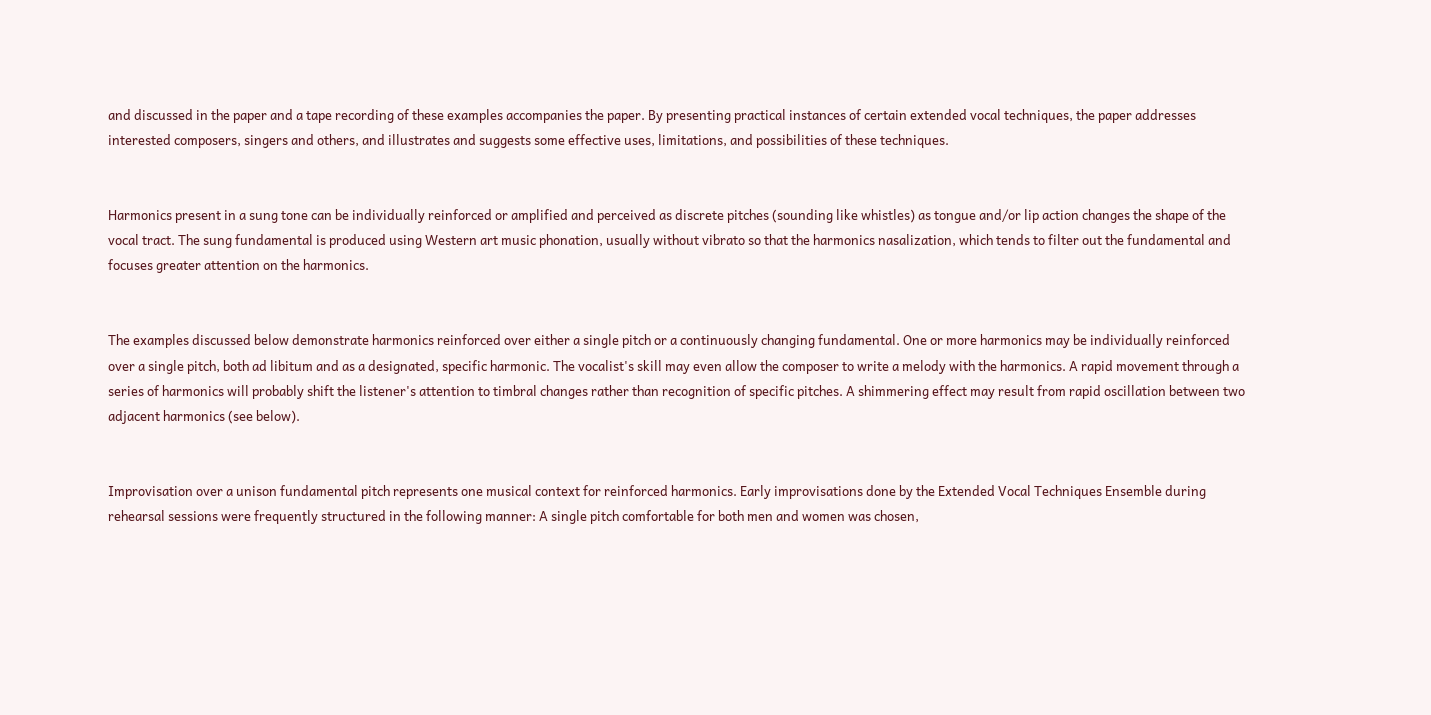and discussed in the paper and a tape recording of these examples accompanies the paper. By presenting practical instances of certain extended vocal techniques, the paper addresses interested composers, singers and others, and illustrates and suggests some effective uses, limitations, and possibilities of these techniques.


Harmonics present in a sung tone can be individually reinforced or amplified and perceived as discrete pitches (sounding like whistles) as tongue and/or lip action changes the shape of the vocal tract. The sung fundamental is produced using Western art music phonation, usually without vibrato so that the harmonics nasalization, which tends to filter out the fundamental and focuses greater attention on the harmonics.


The examples discussed below demonstrate harmonics reinforced over either a single pitch or a continuously changing fundamental. One or more harmonics may be individually reinforced over a single pitch, both ad libitum and as a designated, specific harmonic. The vocalist's skill may even allow the composer to write a melody with the harmonics. A rapid movement through a series of harmonics will probably shift the listener's attention to timbral changes rather than recognition of specific pitches. A shimmering effect may result from rapid oscillation between two adjacent harmonics (see below).


Improvisation over a unison fundamental pitch represents one musical context for reinforced harmonics. Early improvisations done by the Extended Vocal Techniques Ensemble during rehearsal sessions were frequently structured in the following manner: A single pitch comfortable for both men and women was chosen,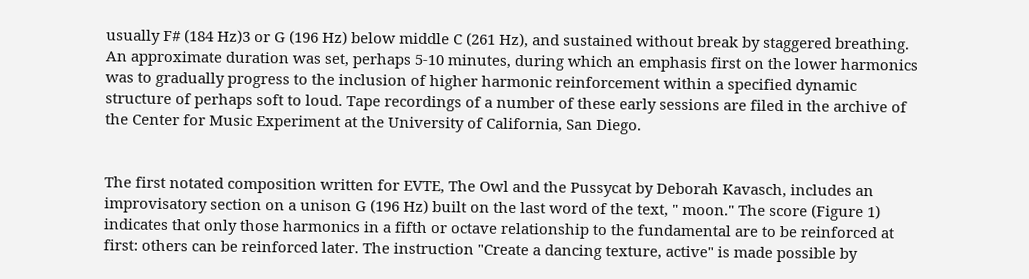usually F# (184 Hz)3 or G (196 Hz) below middle C (261 Hz), and sustained without break by staggered breathing. An approximate duration was set, perhaps 5-10 minutes, during which an emphasis first on the lower harmonics was to gradually progress to the inclusion of higher harmonic reinforcement within a specified dynamic structure of perhaps soft to loud. Tape recordings of a number of these early sessions are filed in the archive of the Center for Music Experiment at the University of California, San Diego.


The first notated composition written for EVTE, The Owl and the Pussycat by Deborah Kavasch, includes an improvisatory section on a unison G (196 Hz) built on the last word of the text, " moon." The score (Figure 1) indicates that only those harmonics in a fifth or octave relationship to the fundamental are to be reinforced at first: others can be reinforced later. The instruction "Create a dancing texture, active" is made possible by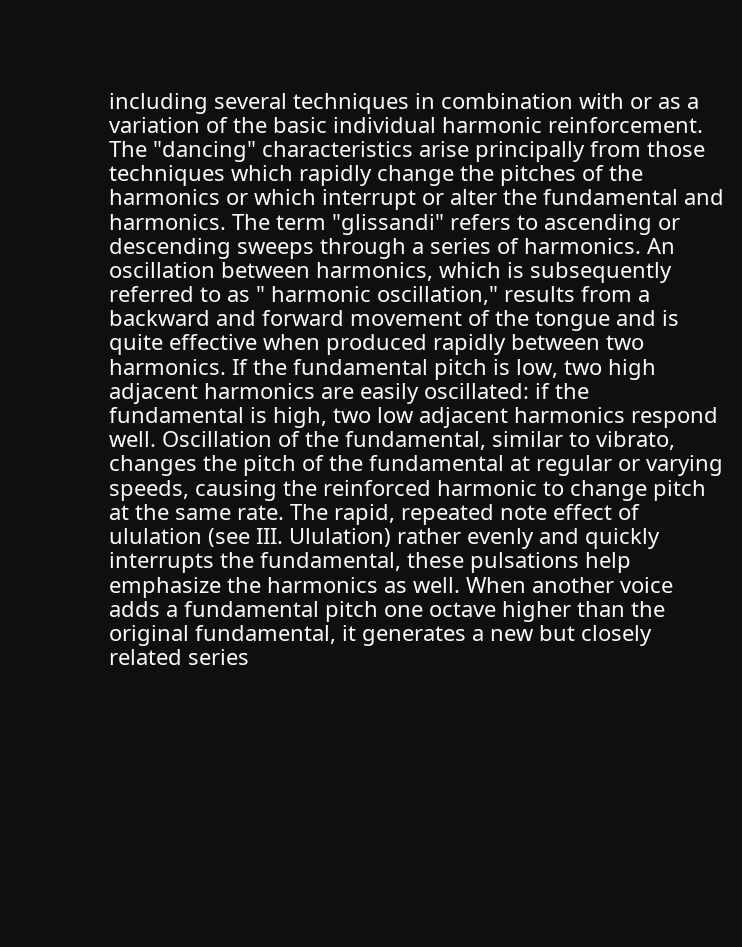including several techniques in combination with or as a variation of the basic individual harmonic reinforcement. The "dancing" characteristics arise principally from those techniques which rapidly change the pitches of the harmonics or which interrupt or alter the fundamental and harmonics. The term "glissandi" refers to ascending or descending sweeps through a series of harmonics. An oscillation between harmonics, which is subsequently referred to as " harmonic oscillation," results from a backward and forward movement of the tongue and is quite effective when produced rapidly between two harmonics. If the fundamental pitch is low, two high adjacent harmonics are easily oscillated: if the fundamental is high, two low adjacent harmonics respond well. Oscillation of the fundamental, similar to vibrato, changes the pitch of the fundamental at regular or varying speeds, causing the reinforced harmonic to change pitch at the same rate. The rapid, repeated note effect of ululation (see III. Ululation) rather evenly and quickly interrupts the fundamental, these pulsations help emphasize the harmonics as well. When another voice adds a fundamental pitch one octave higher than the original fundamental, it generates a new but closely related series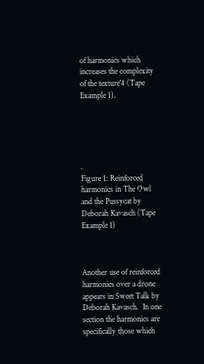of harmonics which increases the complexity of the texture'4 (Tape Example 1).





.                                                          Figure 1: Reinforced harmonics in The Owl and the Pussycat by Deborah Kavasch (Tape Example 1)



Another use of reinforced harmonics over a drone appears in Sweet Talk by Deborah Kavasch.  In one section the harmonics are specifically those which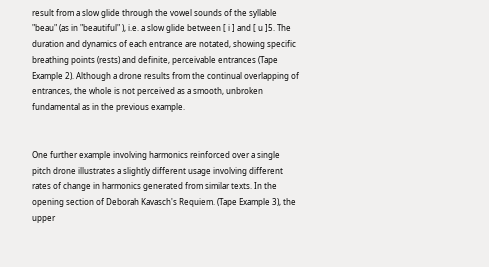result from a slow glide through the vowel sounds of the syllable "beau" (as in "beautiful" ), i.e. a slow glide between [ i ] and [ u ]5. The duration and dynamics of each entrance are notated, showing specific breathing points (rests) and definite, perceivable entrances (Tape Example 2). Although a drone results from the continual overlapping of entrances, the whole is not perceived as a smooth, unbroken fundamental as in the previous example.


One further example involving harmonics reinforced over a single pitch drone illustrates a slightly different usage involving different rates of change in harmonics generated from similar texts. In the opening section of Deborah Kavasch's Requiem. (Tape Example 3), the upper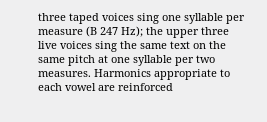three taped voices sing one syllable per measure (B 247 Hz); the upper three live voices sing the same text on the same pitch at one syllable per two measures. Harmonics appropriate to each vowel are reinforced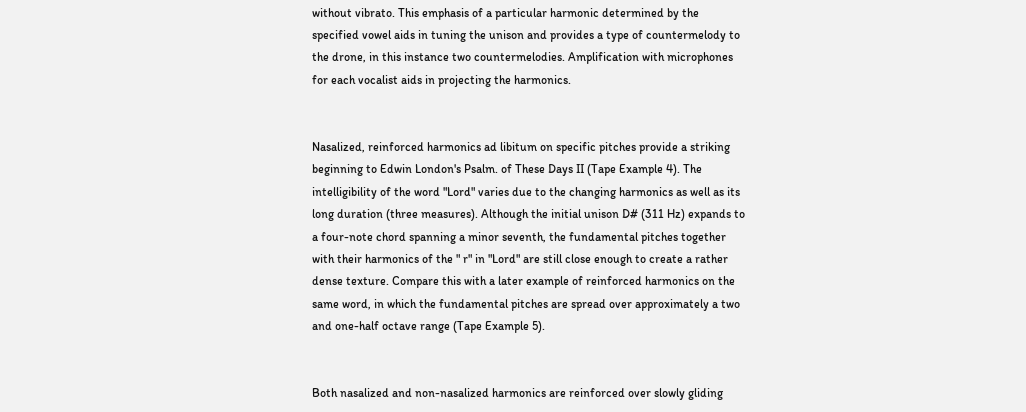without vibrato. This emphasis of a particular harmonic determined by the specified vowel aids in tuning the unison and provides a type of countermelody to the drone, in this instance two countermelodies. Amplification with microphones for each vocalist aids in projecting the harmonics.


Nasalized, reinforced harmonics ad libitum on specific pitches provide a striking beginning to Edwin London's Psalm. of These Days II (Tape Example 4). The intelligibility of the word "Lord" varies due to the changing harmonics as well as its long duration (three measures). Although the initial unison D# (311 Hz) expands to a four-note chord spanning a minor seventh, the fundamental pitches together with their harmonics of the " r" in "Lord" are still close enough to create a rather dense texture. Compare this with a later example of reinforced harmonics on the same word, in which the fundamental pitches are spread over approximately a two and one-half octave range (Tape Example 5).


Both nasalized and non-nasalized harmonics are reinforced over slowly gliding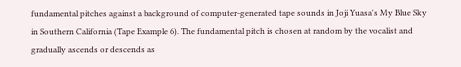fundamental pitches against a background of computer-generated tape sounds in Joji Yuasa's My Blue Sky in Southern California (Tape Example 6). The fundamental pitch is chosen at random by the vocalist and gradually ascends or descends as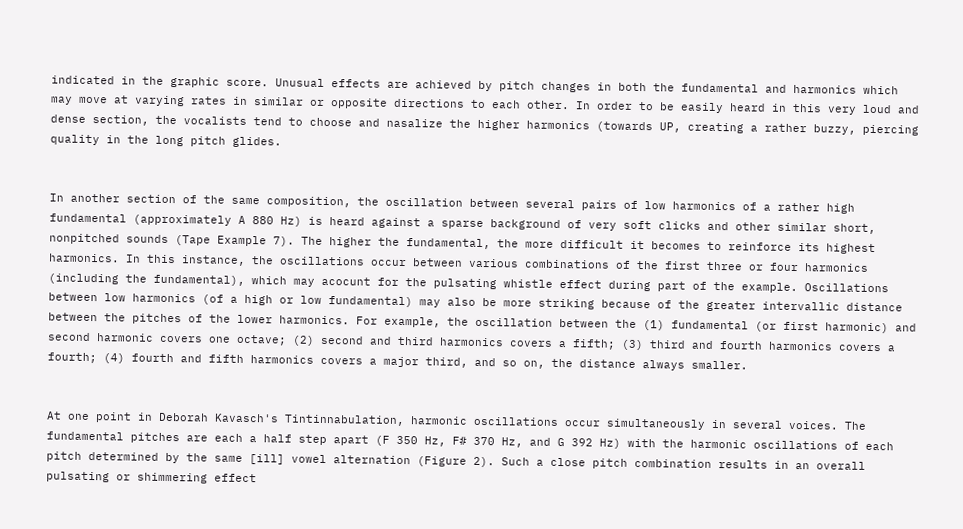indicated in the graphic score. Unusual effects are achieved by pitch changes in both the fundamental and harmonics which may move at varying rates in similar or opposite directions to each other. In order to be easily heard in this very loud and dense section, the vocalists tend to choose and nasalize the higher harmonics (towards UP, creating a rather buzzy, piercing quality in the long pitch glides.


In another section of the same composition, the oscillation between several pairs of low harmonics of a rather high fundamental (approximately A 880 Hz) is heard against a sparse background of very soft clicks and other similar short, nonpitched sounds (Tape Example 7). The higher the fundamental, the more difficult it becomes to reinforce its highest harmonics. In this instance, the oscillations occur between various combinations of the first three or four harmonics (including the fundamental), which may acocunt for the pulsating whistle effect during part of the example. Oscillations between low harmonics (of a high or low fundamental) may also be more striking because of the greater intervallic distance between the pitches of the lower harmonics. For example, the oscillation between the (1) fundamental (or first harmonic) and second harmonic covers one octave; (2) second and third harmonics covers a fifth; (3) third and fourth harmonics covers a fourth; (4) fourth and fifth harmonics covers a major third, and so on, the distance always smaller.


At one point in Deborah Kavasch's Tintinnabulation, harmonic oscillations occur simultaneously in several voices. The fundamental pitches are each a half step apart (F 350 Hz, F# 370 Hz, and G 392 Hz) with the harmonic oscillations of each pitch determined by the same [ill] vowel alternation (Figure 2). Such a close pitch combination results in an overall pulsating or shimmering effect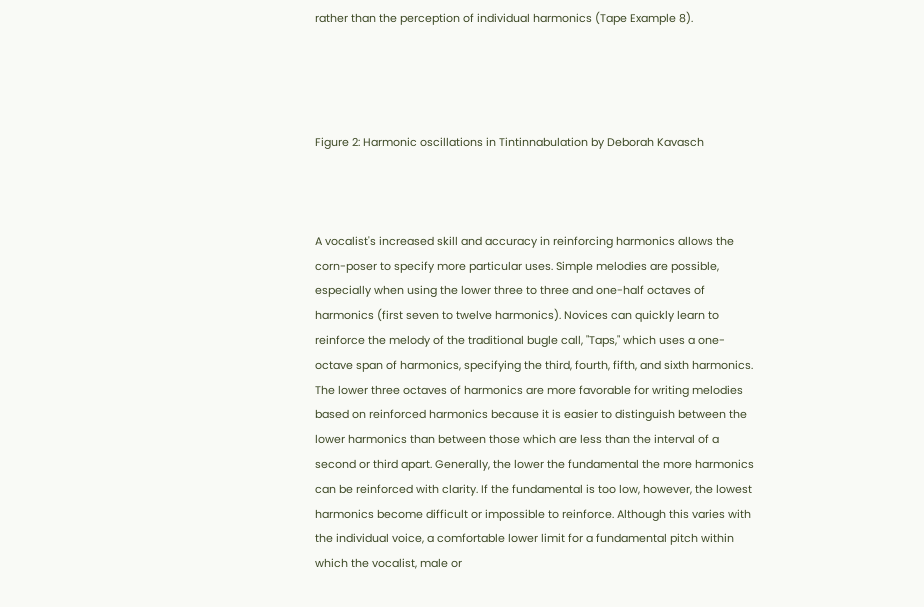rather than the perception of individual harmonics (Tape Example 8).




Figure 2: Harmonic oscillations in Tintinnabulation by Deborah Kavasch



A vocalist's increased skill and accuracy in reinforcing harmonics allows the corn-poser to specify more particular uses. Simple melodies are possible, especially when using the lower three to three and one-half octaves of harmonics (first seven to twelve harmonics). Novices can quickly learn to reinforce the melody of the traditional bugle call, "Taps," which uses a one-octave span of harmonics, specifying the third, fourth, fifth, and sixth harmonics. The lower three octaves of harmonics are more favorable for writing melodies based on reinforced harmonics because it is easier to distinguish between the lower harmonics than between those which are less than the interval of a second or third apart. Generally, the lower the fundamental the more harmonics can be reinforced with clarity. If the fundamental is too low, however, the lowest harmonics become difficult or impossible to reinforce. Although this varies with the individual voice, a comfortable lower limit for a fundamental pitch within which the vocalist, male or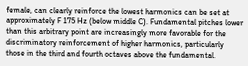female, can clearly reinforce the lowest harmonics can be set at approximately F 175 Hz (below middle C). Fundamental pitches lower than this arbitrary point are increasingly more favorable for the discriminatory reinforcement of higher harmonics, particularly those in the third and fourth octaves above the fundamental.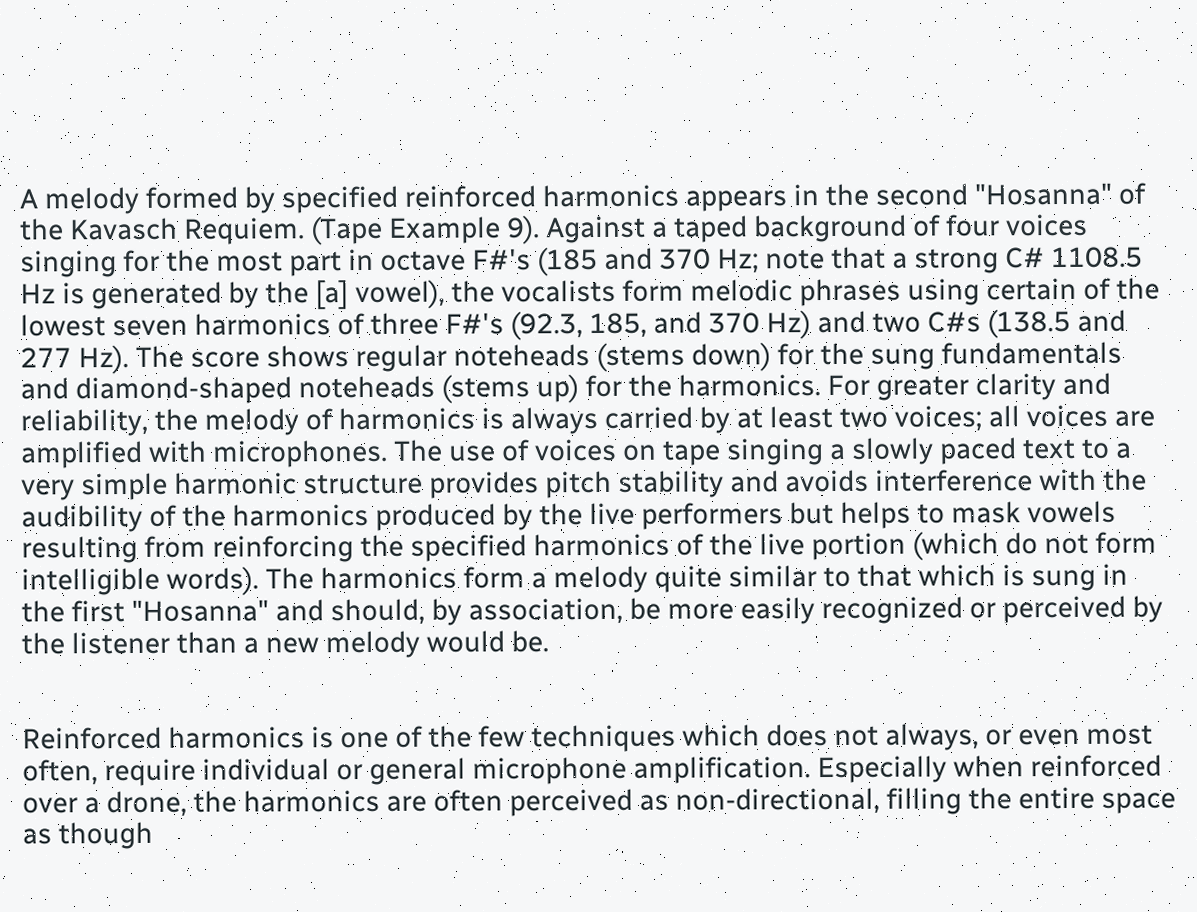A melody formed by specified reinforced harmonics appears in the second "Hosanna" of the Kavasch Requiem. (Tape Example 9). Against a taped background of four voices singing for the most part in octave F#'s (185 and 370 Hz; note that a strong C# 1108.5 Hz is generated by the [a] vowel), the vocalists form melodic phrases using certain of the lowest seven harmonics of three F#'s (92.3, 185, and 370 Hz) and two C#s (138.5 and 277 Hz). The score shows regular noteheads (stems down) for the sung fundamentals and diamond-shaped noteheads (stems up) for the harmonics. For greater clarity and reliability, the melody of harmonics is always carried by at least two voices; all voices are amplified with microphones. The use of voices on tape singing a slowly paced text to a very simple harmonic structure provides pitch stability and avoids interference with the audibility of the harmonics produced by the live performers but helps to mask vowels resulting from reinforcing the specified harmonics of the live portion (which do not form intelligible words). The harmonics form a melody quite similar to that which is sung in the first "Hosanna" and should, by association, be more easily recognized or perceived by the listener than a new melody would be.


Reinforced harmonics is one of the few techniques which does not always, or even most often, require individual or general microphone amplification. Especially when reinforced over a drone, the harmonics are often perceived as non-directional, filling the entire space as though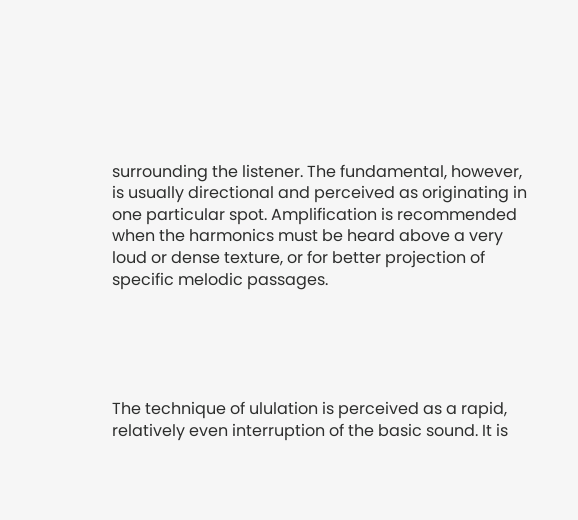surrounding the listener. The fundamental, however, is usually directional and perceived as originating in one particular spot. Amplification is recommended when the harmonics must be heard above a very loud or dense texture, or for better projection of specific melodic passages.





The technique of ululation is perceived as a rapid, relatively even interruption of the basic sound. It is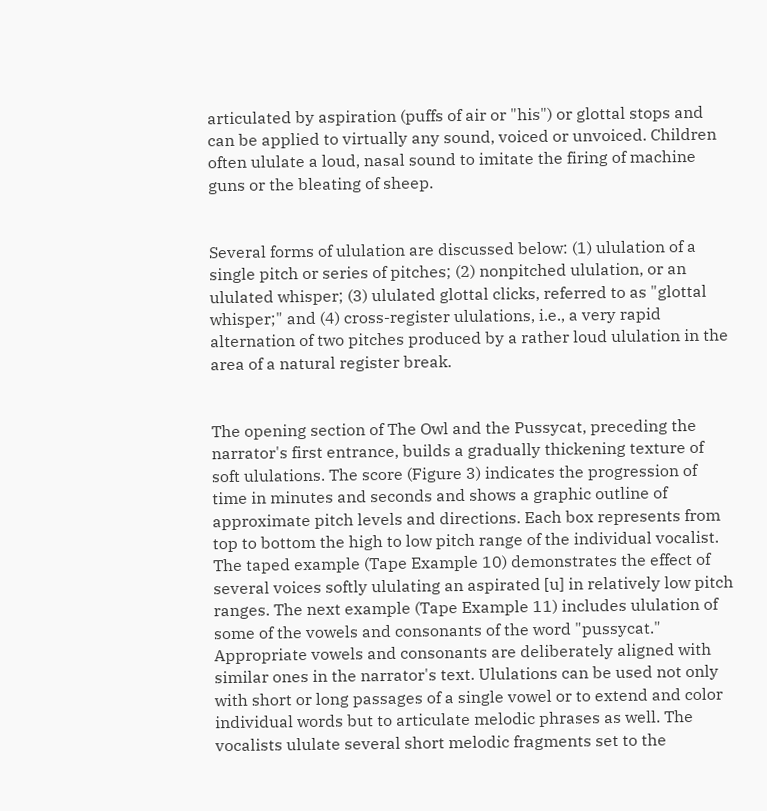articulated by aspiration (puffs of air or "his") or glottal stops and can be applied to virtually any sound, voiced or unvoiced. Children often ululate a loud, nasal sound to imitate the firing of machine guns or the bleating of sheep.


Several forms of ululation are discussed below: (1) ululation of a single pitch or series of pitches; (2) nonpitched ululation, or an ululated whisper; (3) ululated glottal clicks, referred to as "glottal whisper;" and (4) cross-register ululations, i.e., a very rapid alternation of two pitches produced by a rather loud ululation in the area of a natural register break.


The opening section of The Owl and the Pussycat, preceding the narrator's first entrance, builds a gradually thickening texture of soft ululations. The score (Figure 3) indicates the progression of time in minutes and seconds and shows a graphic outline of approximate pitch levels and directions. Each box represents from top to bottom the high to low pitch range of the individual vocalist. The taped example (Tape Example 10) demonstrates the effect of several voices softly ululating an aspirated [u] in relatively low pitch ranges. The next example (Tape Example 11) includes ululation of some of the vowels and consonants of the word "pussycat." Appropriate vowels and consonants are deliberately aligned with similar ones in the narrator's text. Ululations can be used not only with short or long passages of a single vowel or to extend and color individual words but to articulate melodic phrases as well. The vocalists ululate several short melodic fragments set to the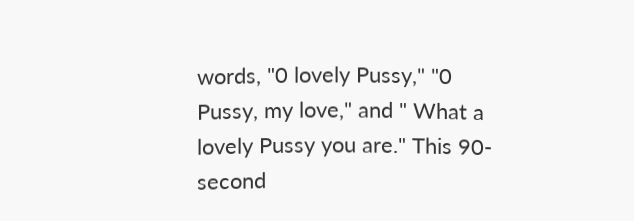words, "0 lovely Pussy," "0 Pussy, my love," and " What a lovely Pussy you are." This 90-second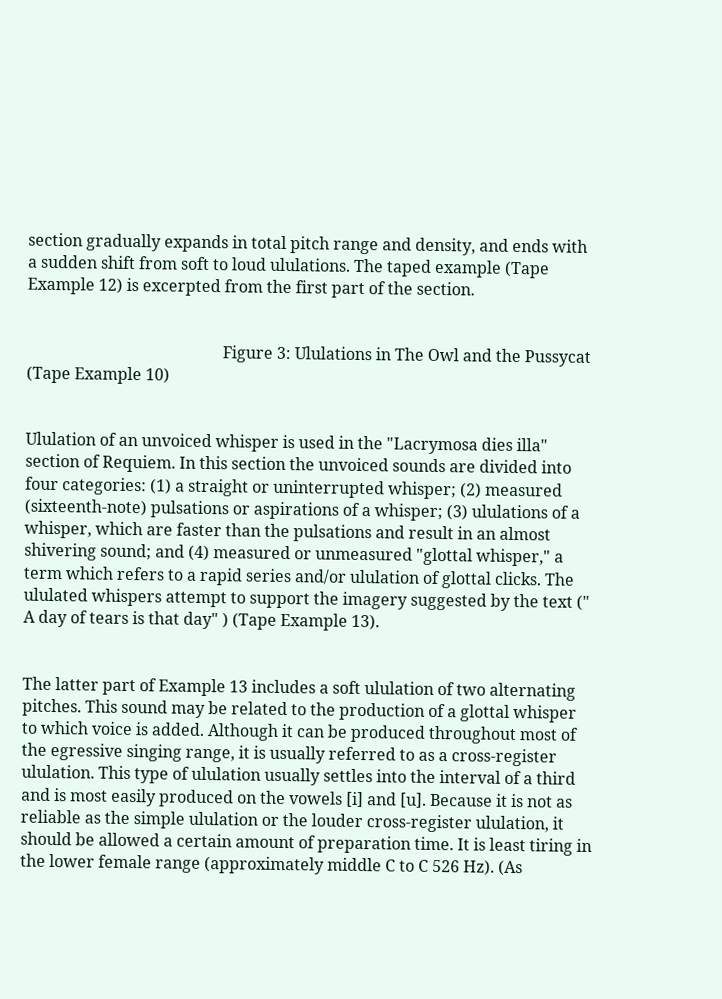section gradually expands in total pitch range and density, and ends with a sudden shift from soft to loud ululations. The taped example (Tape Example 12) is excerpted from the first part of the section.


                                                 Figure 3: Ululations in The Owl and the Pussycat (Tape Example 10)


Ululation of an unvoiced whisper is used in the "Lacrymosa dies illa" section of Requiem. In this section the unvoiced sounds are divided into four categories: (1) a straight or uninterrupted whisper; (2) measured (sixteenth-note) pulsations or aspirations of a whisper; (3) ululations of a whisper, which are faster than the pulsations and result in an almost shivering sound; and (4) measured or unmeasured "glottal whisper," a term which refers to a rapid series and/or ululation of glottal clicks. The ululated whispers attempt to support the imagery suggested by the text (" A day of tears is that day" ) (Tape Example 13).


The latter part of Example 13 includes a soft ululation of two alternating pitches. This sound may be related to the production of a glottal whisper to which voice is added. Although it can be produced throughout most of the egressive singing range, it is usually referred to as a cross-register ululation. This type of ululation usually settles into the interval of a third and is most easily produced on the vowels [i] and [u]. Because it is not as reliable as the simple ululation or the louder cross-register ululation, it should be allowed a certain amount of preparation time. It is least tiring in the lower female range (approximately middle C to C 526 Hz). (As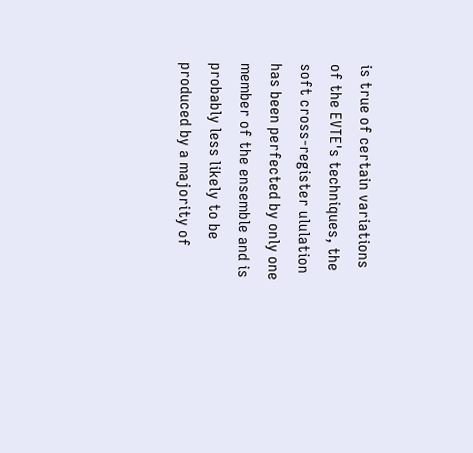is true of certain variations of the EVTE's techniques, the soft cross-register ululation has been perfected by only one member of the ensemble and is probably less likely to be produced by a majority of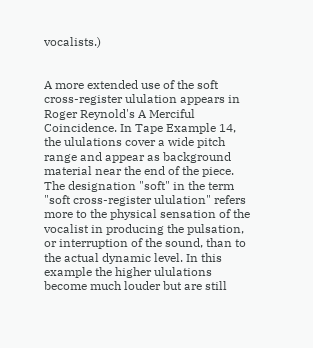vocalists.)


A more extended use of the soft cross-register ululation appears in Roger Reynold's A Merciful Coincidence. In Tape Example 14, the ululations cover a wide pitch range and appear as background material near the end of the piece. The designation "soft" in the term "soft cross-register ululation" refers more to the physical sensation of the vocalist in producing the pulsation, or interruption of the sound, than to the actual dynamic level. In this example the higher ululations become much louder but are still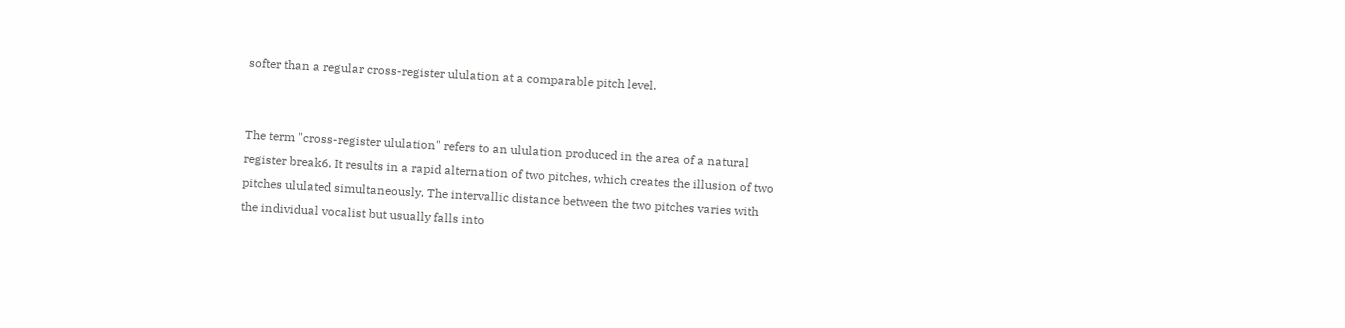softer than a regular cross-register ululation at a comparable pitch level.


The term "cross-register ululation" refers to an ululation produced in the area of a natural register break6. It results in a rapid alternation of two pitches, which creates the illusion of two pitches ululated simultaneously. The intervallic distance between the two pitches varies with the individual vocalist but usually falls into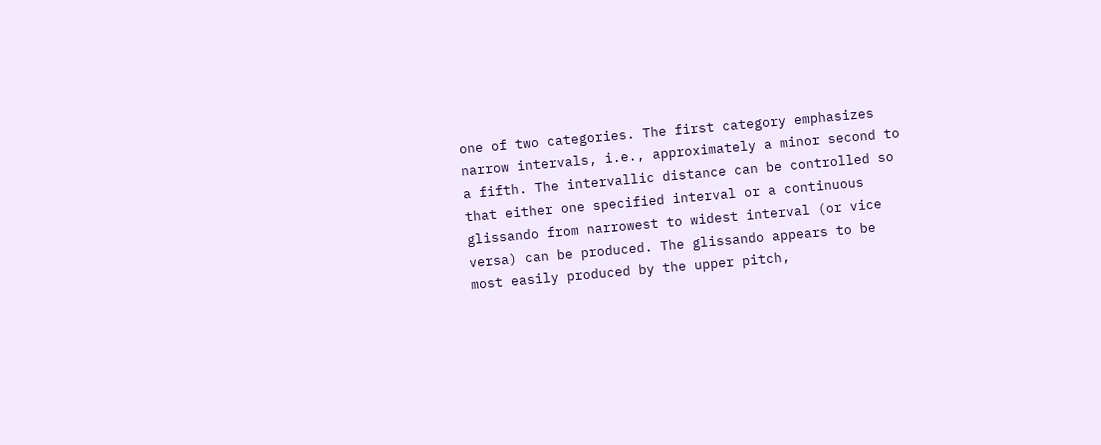one of two categories. The first category emphasizes narrow intervals, i.e., approximately a minor second to a fifth. The intervallic distance can be controlled so that either one specified interval or a continuous glissando from narrowest to widest interval (or vice versa) can be produced. The glissando appears to be most easily produced by the upper pitch,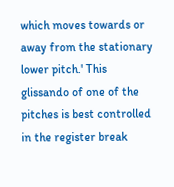which moves towards or away from the stationary lower pitch.' This glissando of one of the pitches is best controlled in the register break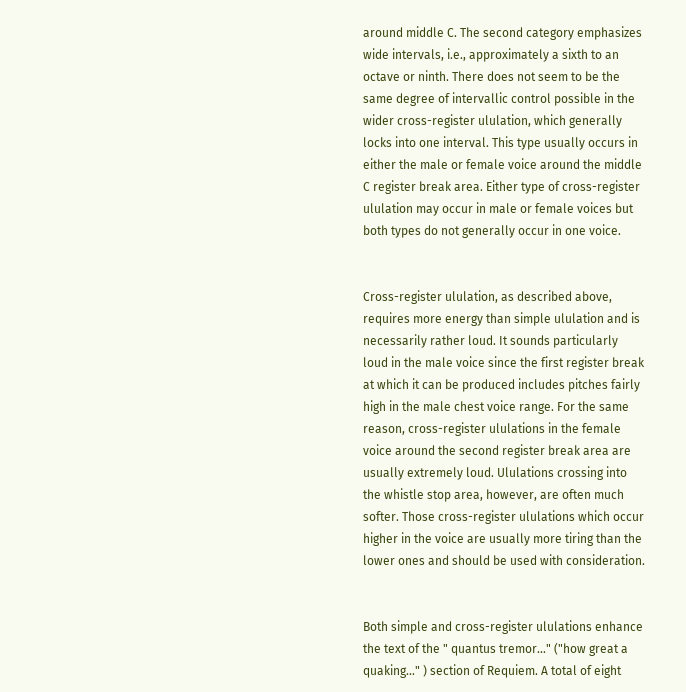around middle C. The second category emphasizes wide intervals, i.e., approximately a sixth to an octave or ninth. There does not seem to be the same degree of intervallic control possible in the wider cross-register ululation, which generally locks into one interval. This type usually occurs in either the male or female voice around the middle C register break area. Either type of cross-register ululation may occur in male or female voices but both types do not generally occur in one voice.


Cross-register ululation, as described above, requires more energy than simple ululation and is necessarily rather loud. It sounds particularly loud in the male voice since the first register break at which it can be produced includes pitches fairly high in the male chest voice range. For the same reason, cross-register ululations in the female voice around the second register break area are usually extremely loud. Ululations crossing into the whistle stop area, however, are often much softer. Those cross-register ululations which occur higher in the voice are usually more tiring than the lower ones and should be used with consideration.


Both simple and cross-register ululations enhance the text of the " quantus tremor..." ("how great a quaking..." ) section of Requiem. A total of eight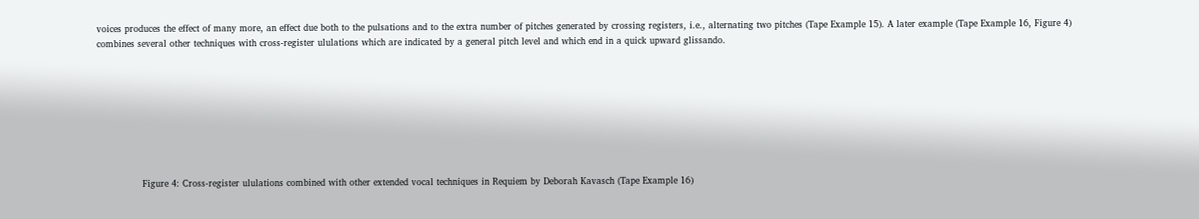voices produces the effect of many more, an effect due both to the pulsations and to the extra number of pitches generated by crossing registers, i.e., alternating two pitches (Tape Example 15). A later example (Tape Example 16, Figure 4) combines several other techniques with cross-register ululations which are indicated by a general pitch level and which end in a quick upward glissando.








               Figure 4: Cross-register ululations combined with other extended vocal techniques in Requiem by Deborah Kavasch (Tape Example 16)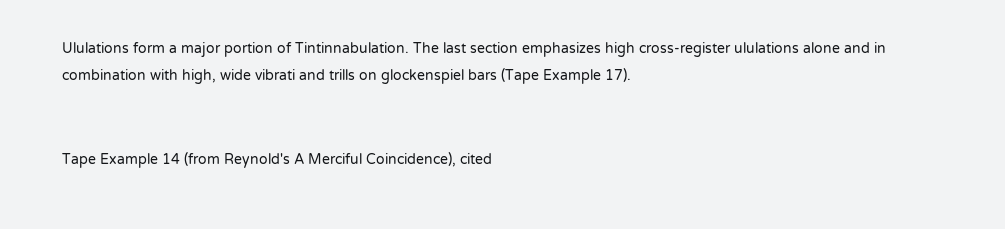Ululations form a major portion of Tintinnabulation. The last section emphasizes high cross-register ululations alone and in combination with high, wide vibrati and trills on glockenspiel bars (Tape Example 17).


Tape Example 14 (from Reynold's A Merciful Coincidence), cited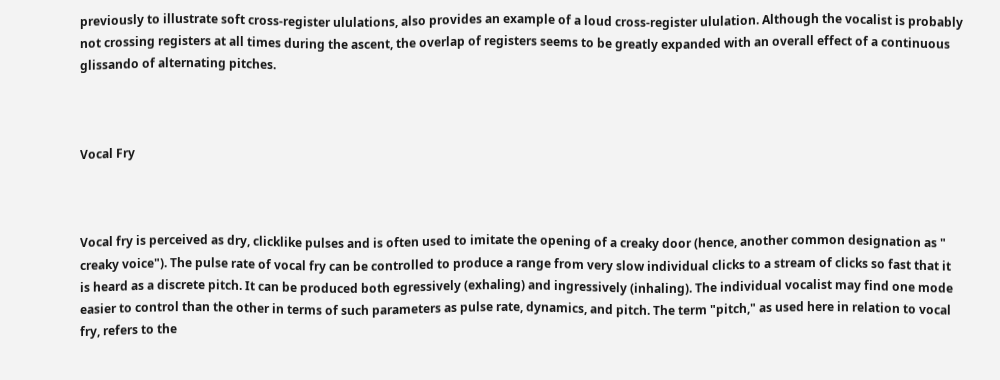previously to illustrate soft cross-register ululations, also provides an example of a loud cross-register ululation. Although the vocalist is probably not crossing registers at all times during the ascent, the overlap of registers seems to be greatly expanded with an overall effect of a continuous glissando of alternating pitches.



Vocal Fry



Vocal fry is perceived as dry, clicklike pulses and is often used to imitate the opening of a creaky door (hence, another common designation as " creaky voice"). The pulse rate of vocal fry can be controlled to produce a range from very slow individual clicks to a stream of clicks so fast that it is heard as a discrete pitch. It can be produced both egressively (exhaling) and ingressively (inhaling). The individual vocalist may find one mode easier to control than the other in terms of such parameters as pulse rate, dynamics, and pitch. The term "pitch," as used here in relation to vocal fry, refers to the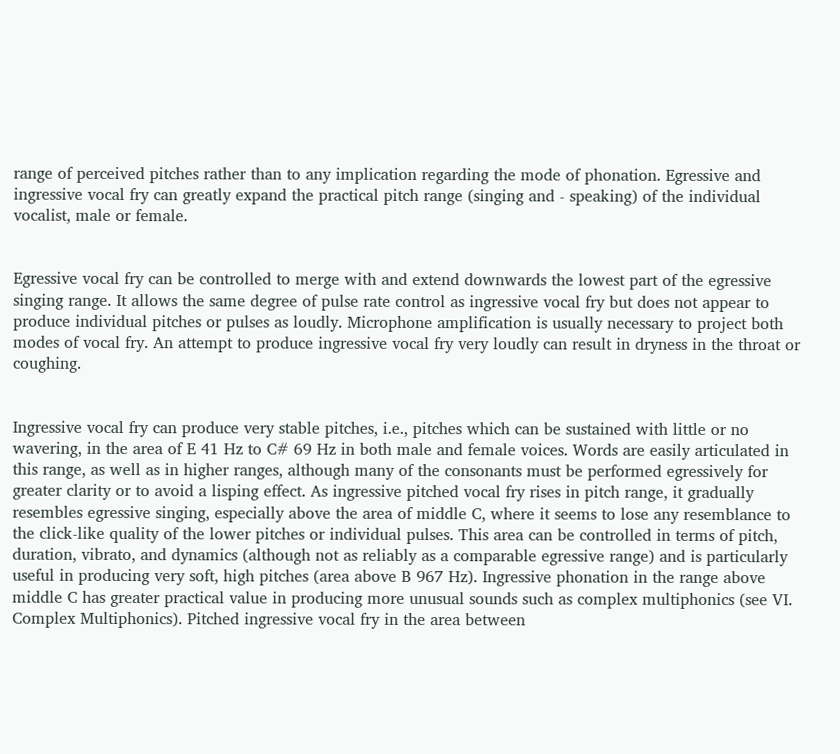range of perceived pitches rather than to any implication regarding the mode of phonation. Egressive and ingressive vocal fry can greatly expand the practical pitch range (singing and - speaking) of the individual vocalist, male or female.


Egressive vocal fry can be controlled to merge with and extend downwards the lowest part of the egressive singing range. It allows the same degree of pulse rate control as ingressive vocal fry but does not appear to produce individual pitches or pulses as loudly. Microphone amplification is usually necessary to project both modes of vocal fry. An attempt to produce ingressive vocal fry very loudly can result in dryness in the throat or coughing.


Ingressive vocal fry can produce very stable pitches, i.e., pitches which can be sustained with little or no wavering, in the area of E 41 Hz to C# 69 Hz in both male and female voices. Words are easily articulated in this range, as well as in higher ranges, although many of the consonants must be performed egressively for greater clarity or to avoid a lisping effect. As ingressive pitched vocal fry rises in pitch range, it gradually resembles egressive singing, especially above the area of middle C, where it seems to lose any resemblance to the click-like quality of the lower pitches or individual pulses. This area can be controlled in terms of pitch, duration, vibrato, and dynamics (although not as reliably as a comparable egressive range) and is particularly useful in producing very soft, high pitches (area above B 967 Hz). Ingressive phonation in the range above middle C has greater practical value in producing more unusual sounds such as complex multiphonics (see VI. Complex Multiphonics). Pitched ingressive vocal fry in the area between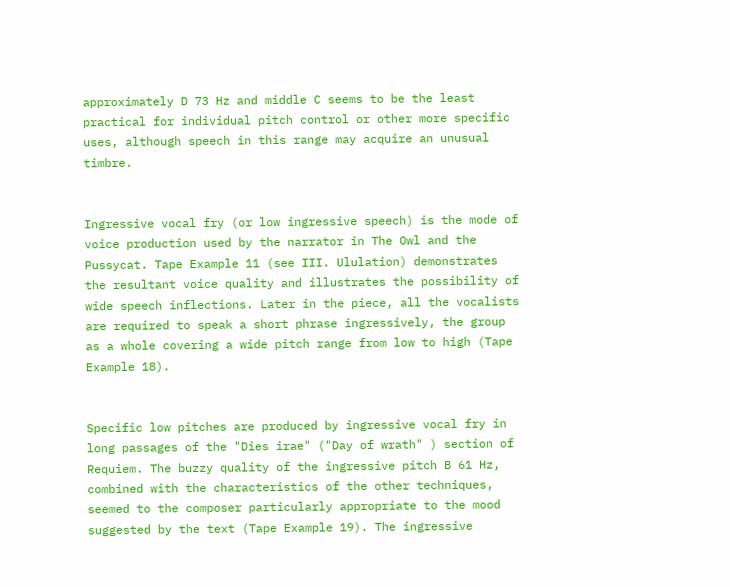approximately D 73 Hz and middle C seems to be the least practical for individual pitch control or other more specific uses, although speech in this range may acquire an unusual timbre.


Ingressive vocal fry (or low ingressive speech) is the mode of voice production used by the narrator in The Owl and the Pussycat. Tape Example 11 (see III. Ululation) demonstrates the resultant voice quality and illustrates the possibility of wide speech inflections. Later in the piece, all the vocalists are required to speak a short phrase ingressively, the group as a whole covering a wide pitch range from low to high (Tape Example 18).


Specific low pitches are produced by ingressive vocal fry in long passages of the "Dies irae" ("Day of wrath" ) section of Requiem. The buzzy quality of the ingressive pitch B 61 Hz, combined with the characteristics of the other techniques, seemed to the composer particularly appropriate to the mood suggested by the text (Tape Example 19). The ingressive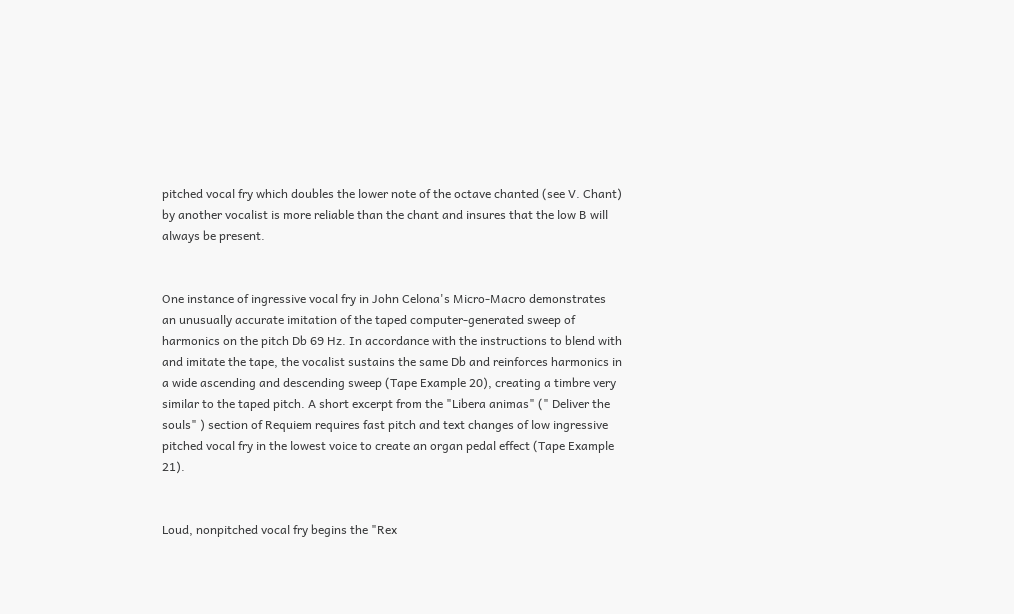pitched vocal fry which doubles the lower note of the octave chanted (see V. Chant) by another vocalist is more reliable than the chant and insures that the low B will always be present.


One instance of ingressive vocal fry in John Celona's Micro-Macro demonstrates an unusually accurate imitation of the taped computer-generated sweep of harmonics on the pitch Db 69 Hz. In accordance with the instructions to blend with and imitate the tape, the vocalist sustains the same Db and reinforces harmonics in a wide ascending and descending sweep (Tape Example 20), creating a timbre very similar to the taped pitch. A short excerpt from the "Libera animas" (" Deliver the souls" ) section of Requiem requires fast pitch and text changes of low ingressive pitched vocal fry in the lowest voice to create an organ pedal effect (Tape Example 21).


Loud, nonpitched vocal fry begins the "Rex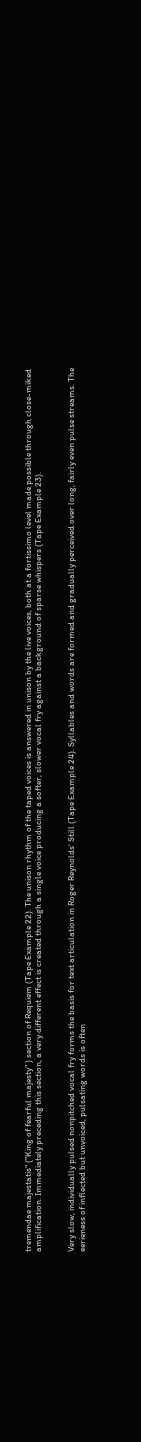tremendae majestatis" ("King of fearful majesty" ) section of Requiem (Tape Example 22). The unison rhythm of the taped voices is answered in unison by the live voices, both at a fortissimo level made possible through close-miked amplification. Immediately preceding this section, a very different effect is created through a single voice producing a softer, slower vocal fry against a background of sparse whispers (Tape Example 23).


Very slow, individually pulsed nonpitched vocal fry forms the basis for text articulation in Roger Reynolds' Still (Tape Example 24). Syllables and words are formed and gradually perceived over long, fairly even pulse streams. The eerieness of inflected but unvoiced, pulsating words is often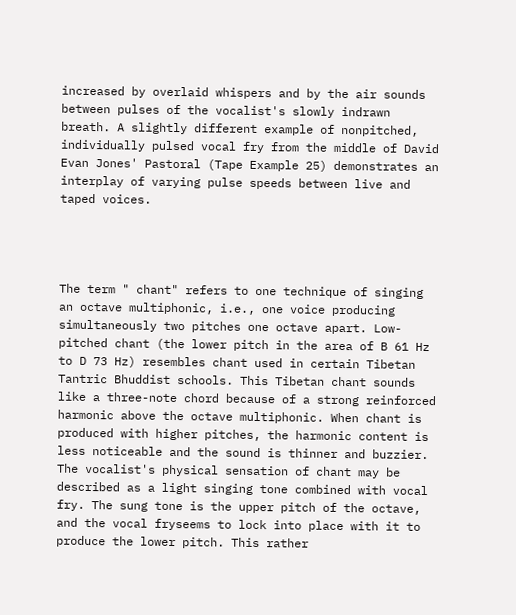increased by overlaid whispers and by the air sounds between pulses of the vocalist's slowly indrawn breath. A slightly different example of nonpitched, individually pulsed vocal fry from the middle of David Evan Jones' Pastoral (Tape Example 25) demonstrates an interplay of varying pulse speeds between live and taped voices.




The term " chant" refers to one technique of singing an octave multiphonic, i.e., one voice producing simultaneously two pitches one octave apart. Low-pitched chant (the lower pitch in the area of B 61 Hz to D 73 Hz) resembles chant used in certain Tibetan Tantric Bhuddist schools. This Tibetan chant sounds like a three-note chord because of a strong reinforced harmonic above the octave multiphonic. When chant is produced with higher pitches, the harmonic content is less noticeable and the sound is thinner and buzzier. The vocalist's physical sensation of chant may be described as a light singing tone combined with vocal fry. The sung tone is the upper pitch of the octave, and the vocal fryseems to lock into place with it to produce the lower pitch. This rather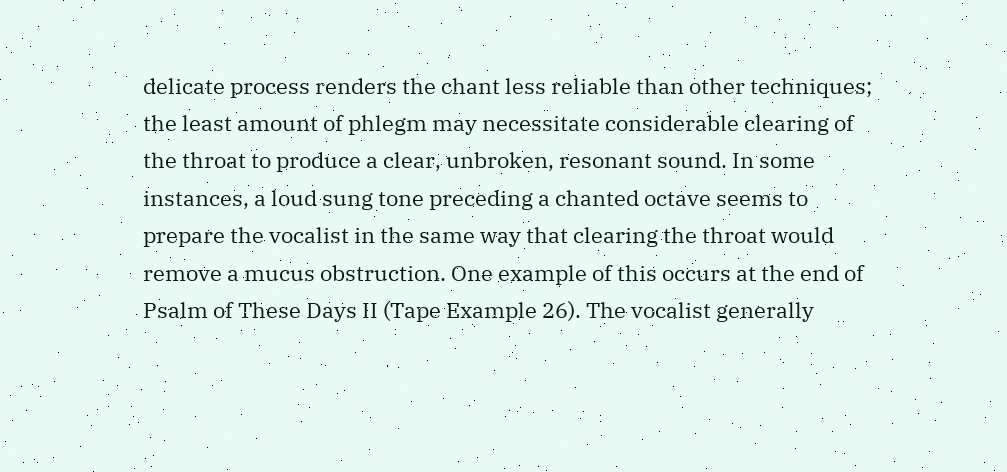delicate process renders the chant less reliable than other techniques; the least amount of phlegm may necessitate considerable clearing of the throat to produce a clear, unbroken, resonant sound. In some instances, a loud sung tone preceding a chanted octave seems to prepare the vocalist in the same way that clearing the throat would remove a mucus obstruction. One example of this occurs at the end of Psalm of These Days II (Tape Example 26). The vocalist generally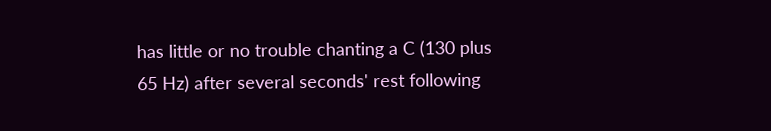has little or no trouble chanting a C (130 plus 65 Hz) after several seconds' rest following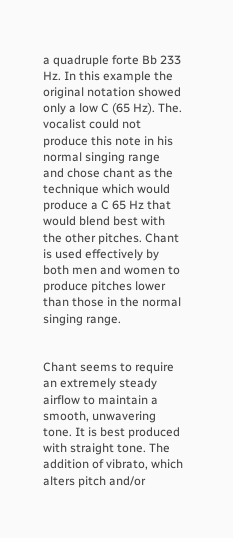a quadruple forte Bb 233 Hz. In this example the original notation showed only a low C (65 Hz). The. vocalist could not produce this note in his normal singing range and chose chant as the technique which would produce a C 65 Hz that would blend best with the other pitches. Chant is used effectively by both men and women to produce pitches lower than those in the normal singing range.


Chant seems to require an extremely steady airflow to maintain a smooth, unwavering tone. It is best produced with straight tone. The addition of vibrato, which alters pitch and/or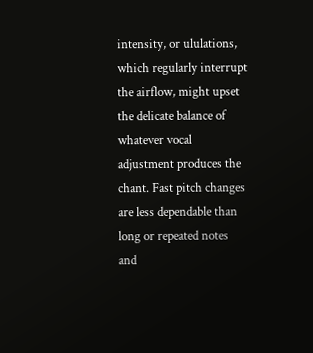intensity, or ululations, which regularly interrupt the airflow, might upset the delicate balance of whatever vocal adjustment produces the chant. Fast pitch changes are less dependable than long or repeated notes and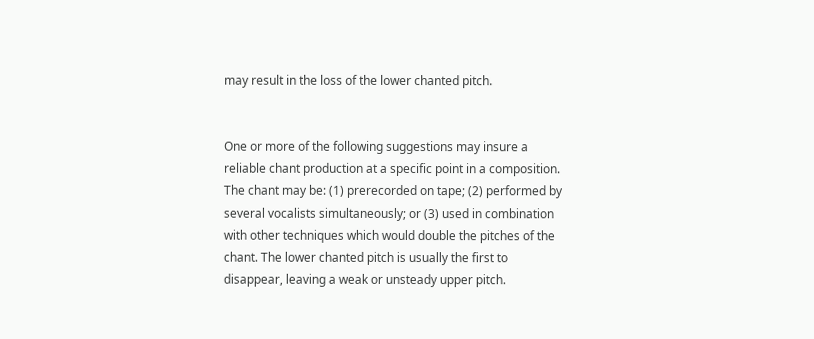may result in the loss of the lower chanted pitch.


One or more of the following suggestions may insure a reliable chant production at a specific point in a composition. The chant may be: (1) prerecorded on tape; (2) performed by several vocalists simultaneously; or (3) used in combination with other techniques which would double the pitches of the chant. The lower chanted pitch is usually the first to disappear, leaving a weak or unsteady upper pitch.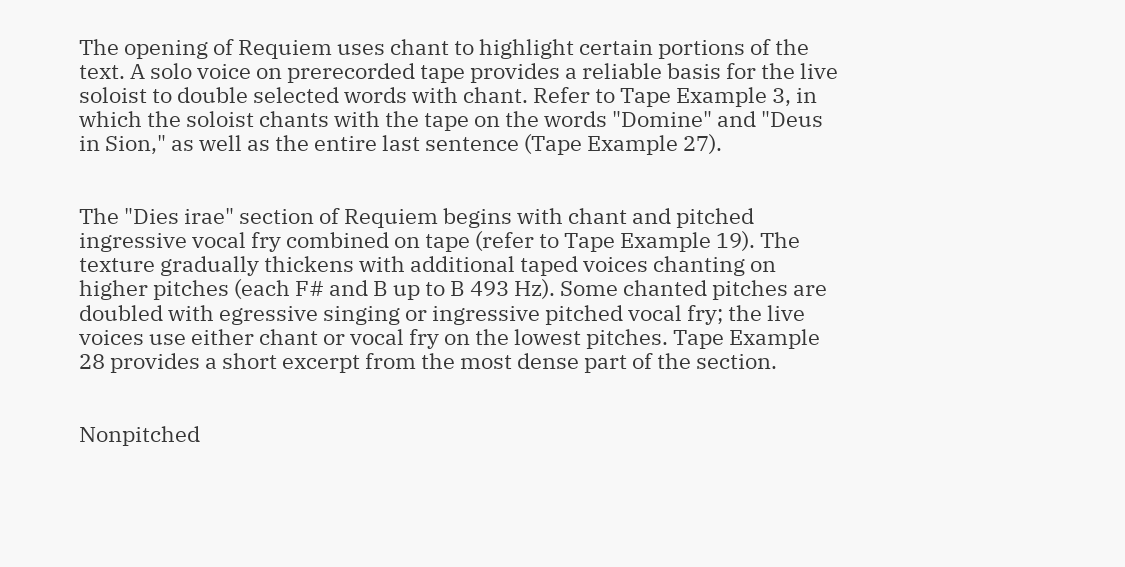The opening of Requiem uses chant to highlight certain portions of the text. A solo voice on prerecorded tape provides a reliable basis for the live soloist to double selected words with chant. Refer to Tape Example 3, in which the soloist chants with the tape on the words "Domine" and "Deus in Sion," as well as the entire last sentence (Tape Example 27).


The "Dies irae" section of Requiem begins with chant and pitched ingressive vocal fry combined on tape (refer to Tape Example 19). The texture gradually thickens with additional taped voices chanting on higher pitches (each F# and B up to B 493 Hz). Some chanted pitches are doubled with egressive singing or ingressive pitched vocal fry; the live voices use either chant or vocal fry on the lowest pitches. Tape Example 28 provides a short excerpt from the most dense part of the section.


Nonpitched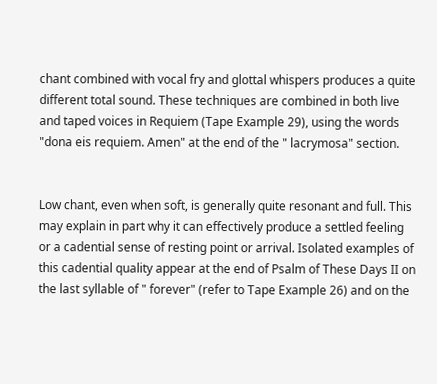chant combined with vocal fry and glottal whispers produces a quite different total sound. These techniques are combined in both live and taped voices in Requiem (Tape Example 29), using the words "dona eis requiem. Amen" at the end of the " lacrymosa" section.


Low chant, even when soft, is generally quite resonant and full. This may explain in part why it can effectively produce a settled feeling or a cadential sense of resting point or arrival. Isolated examples of this cadential quality appear at the end of Psalm of These Days II on the last syllable of " forever" (refer to Tape Example 26) and on the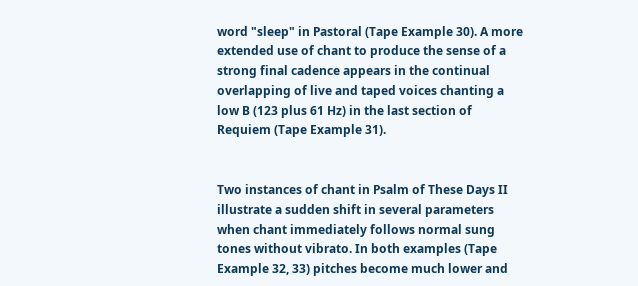word "sleep" in Pastoral (Tape Example 30). A more extended use of chant to produce the sense of a strong final cadence appears in the continual overlapping of live and taped voices chanting a low B (123 plus 61 Hz) in the last section of Requiem (Tape Example 31).


Two instances of chant in Psalm of These Days II illustrate a sudden shift in several parameters when chant immediately follows normal sung tones without vibrato. In both examples (Tape Example 32, 33) pitches become much lower and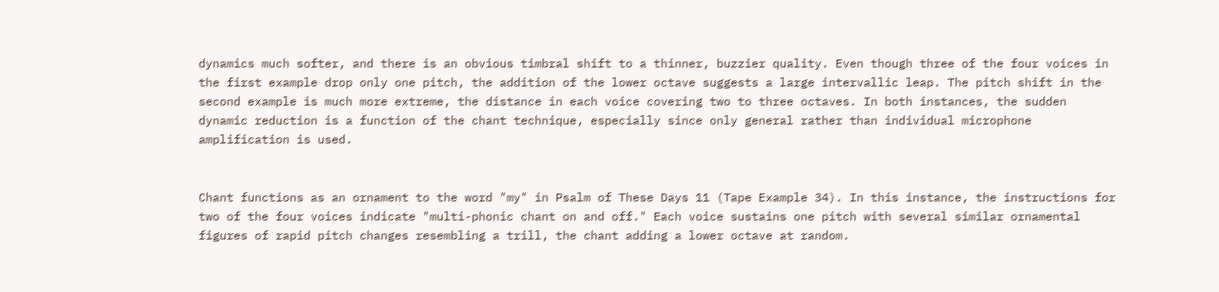dynamics much softer, and there is an obvious timbral shift to a thinner, buzzier quality. Even though three of the four voices in the first example drop only one pitch, the addition of the lower octave suggests a large intervallic leap. The pitch shift in the second example is much more extreme, the distance in each voice covering two to three octaves. In both instances, the sudden dynamic reduction is a function of the chant technique, especially since only general rather than individual microphone amplification is used.


Chant functions as an ornament to the word "my" in Psalm of These Days 11 (Tape Example 34). In this instance, the instructions for two of the four voices indicate "multi-phonic chant on and off." Each voice sustains one pitch with several similar ornamental figures of rapid pitch changes resembling a trill, the chant adding a lower octave at random.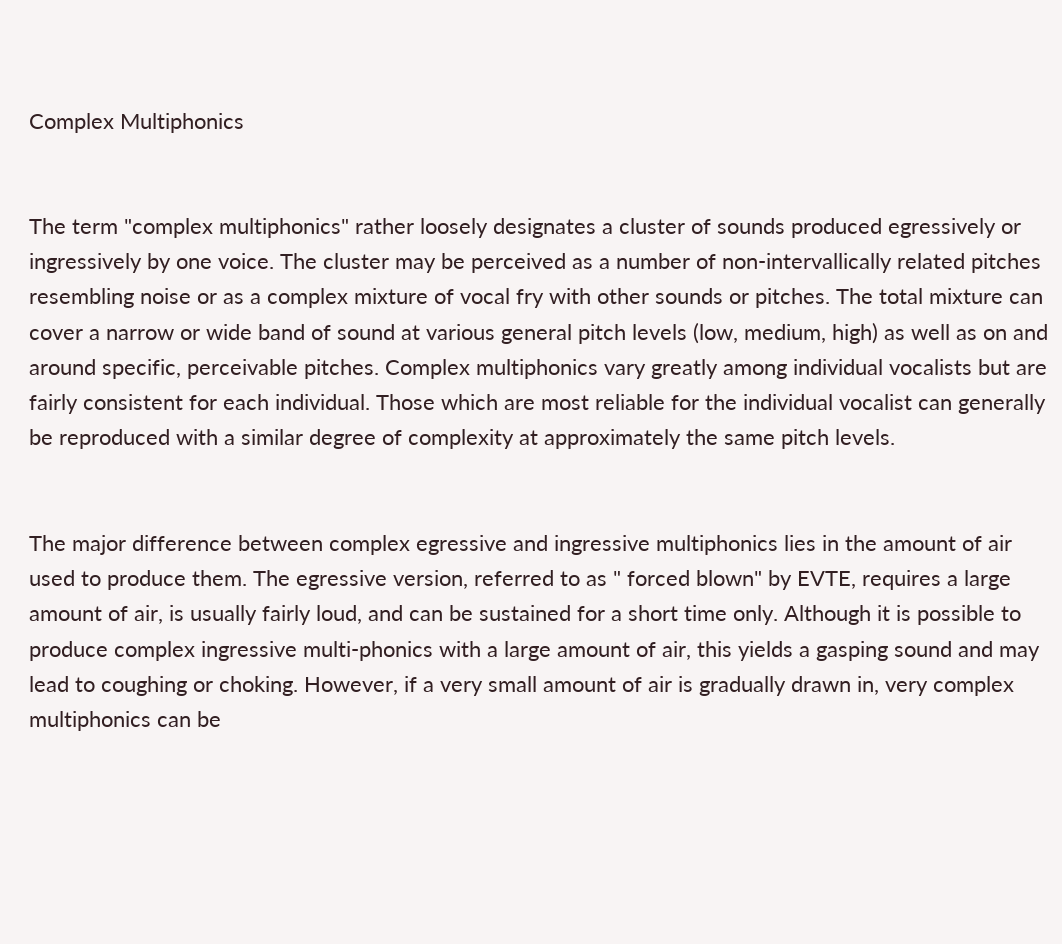Complex Multiphonics


The term "complex multiphonics" rather loosely designates a cluster of sounds produced egressively or ingressively by one voice. The cluster may be perceived as a number of non-intervallically related pitches resembling noise or as a complex mixture of vocal fry with other sounds or pitches. The total mixture can cover a narrow or wide band of sound at various general pitch levels (low, medium, high) as well as on and around specific, perceivable pitches. Complex multiphonics vary greatly among individual vocalists but are fairly consistent for each individual. Those which are most reliable for the individual vocalist can generally be reproduced with a similar degree of complexity at approximately the same pitch levels.


The major difference between complex egressive and ingressive multiphonics lies in the amount of air used to produce them. The egressive version, referred to as " forced blown" by EVTE, requires a large amount of air, is usually fairly loud, and can be sustained for a short time only. Although it is possible to produce complex ingressive multi-phonics with a large amount of air, this yields a gasping sound and may lead to coughing or choking. However, if a very small amount of air is gradually drawn in, very complex multiphonics can be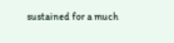sustained for a much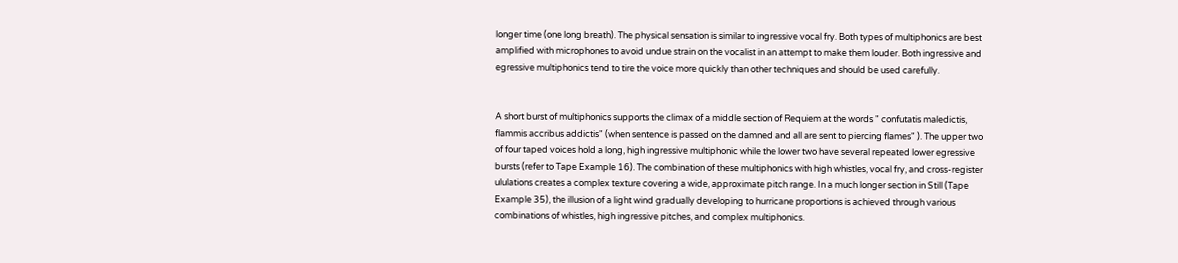longer time (one long breath). The physical sensation is similar to ingressive vocal fry. Both types of multiphonics are best amplified with microphones to avoid undue strain on the vocalist in an attempt to make them louder. Both ingressive and egressive multiphonics tend to tire the voice more quickly than other techniques and should be used carefully.


A short burst of multiphonics supports the climax of a middle section of Requiem at the words " confutatis maledictis, flammis accribus addictis" (when sentence is passed on the damned and all are sent to piercing flames" ). The upper two of four taped voices hold a long, high ingressive multiphonic while the lower two have several repeated lower egressive bursts (refer to Tape Example 16). The combination of these multiphonics with high whistles, vocal fry, and cross-register ululations creates a complex texture covering a wide, approximate pitch range. In a much longer section in Still (Tape Example 35), the illusion of a light wind gradually developing to hurricane proportions is achieved through various combinations of whistles, high ingressive pitches, and complex multiphonics.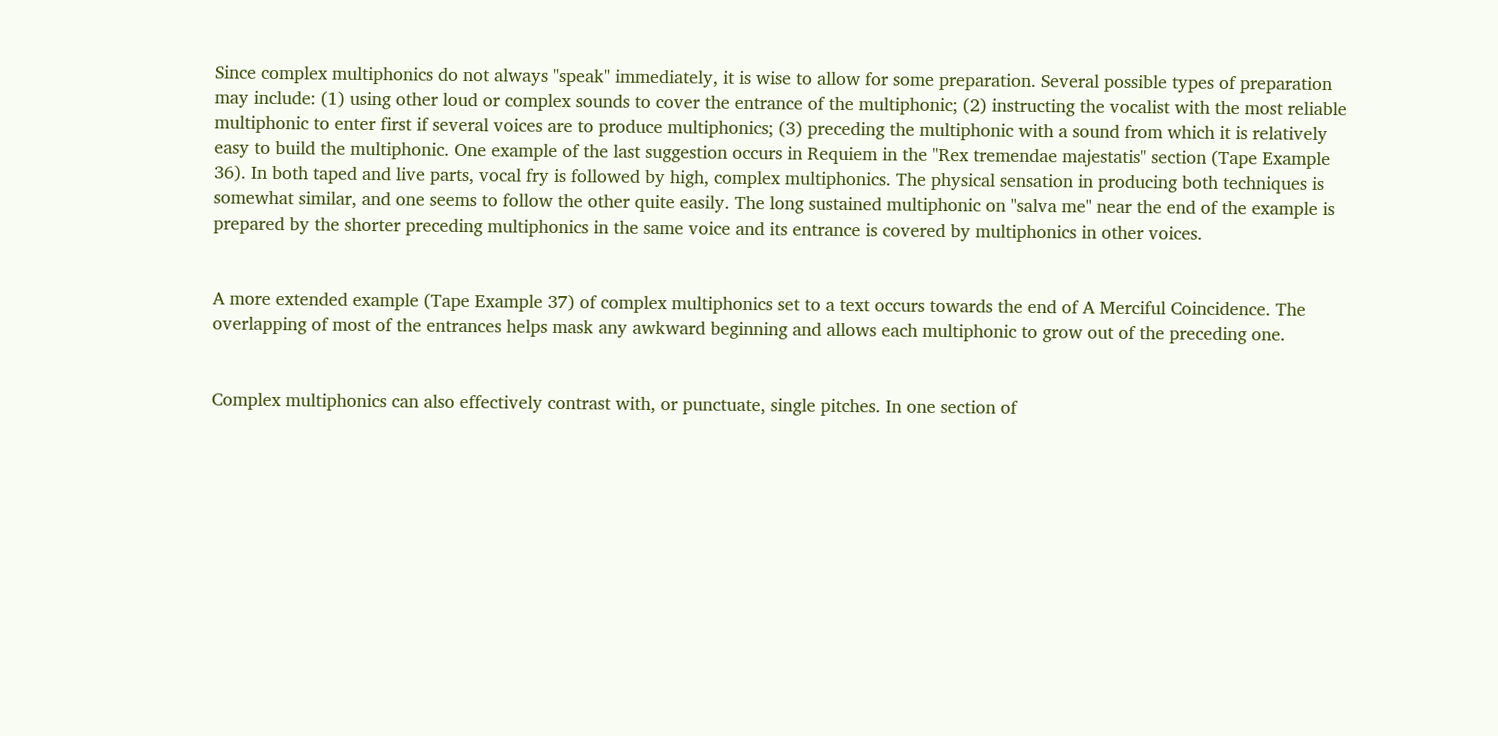Since complex multiphonics do not always "speak" immediately, it is wise to allow for some preparation. Several possible types of preparation may include: (1) using other loud or complex sounds to cover the entrance of the multiphonic; (2) instructing the vocalist with the most reliable multiphonic to enter first if several voices are to produce multiphonics; (3) preceding the multiphonic with a sound from which it is relatively easy to build the multiphonic. One example of the last suggestion occurs in Requiem in the "Rex tremendae majestatis" section (Tape Example 36). In both taped and live parts, vocal fry is followed by high, complex multiphonics. The physical sensation in producing both techniques is somewhat similar, and one seems to follow the other quite easily. The long sustained multiphonic on "salva me" near the end of the example is prepared by the shorter preceding multiphonics in the same voice and its entrance is covered by multiphonics in other voices.


A more extended example (Tape Example 37) of complex multiphonics set to a text occurs towards the end of A Merciful Coincidence. The overlapping of most of the entrances helps mask any awkward beginning and allows each multiphonic to grow out of the preceding one.


Complex multiphonics can also effectively contrast with, or punctuate, single pitches. In one section of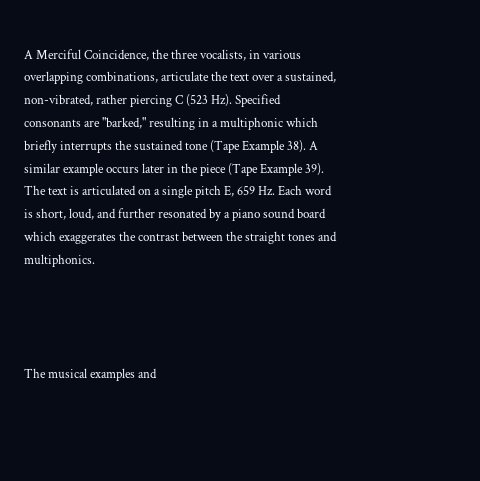A Merciful Coincidence, the three vocalists, in various overlapping combinations, articulate the text over a sustained, non-vibrated, rather piercing C (523 Hz). Specified consonants are "barked," resulting in a multiphonic which briefly interrupts the sustained tone (Tape Example 38). A similar example occurs later in the piece (Tape Example 39). The text is articulated on a single pitch E, 659 Hz. Each word is short, loud, and further resonated by a piano sound board which exaggerates the contrast between the straight tones and multiphonics.




The musical examples and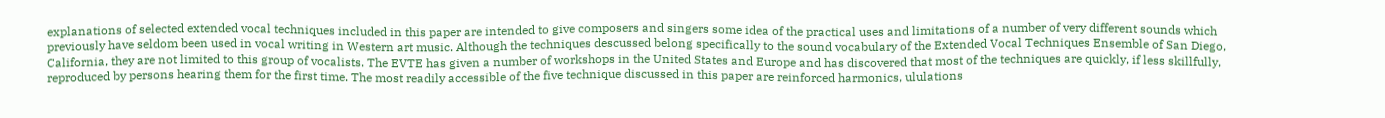explanations of selected extended vocal techniques included in this paper are intended to give composers and singers some idea of the practical uses and limitations of a number of very different sounds which previously have seldom been used in vocal writing in Western art music. Although the techniques descussed belong specifically to the sound vocabulary of the Extended Vocal Techniques Ensemble of San Diego, California, they are not limited to this group of vocalists. The EVTE has given a number of workshops in the United States and Europe and has discovered that most of the techniques are quickly, if less skillfully, reproduced by persons hearing them for the first time. The most readily accessible of the five technique discussed in this paper are reinforced harmonics, ululations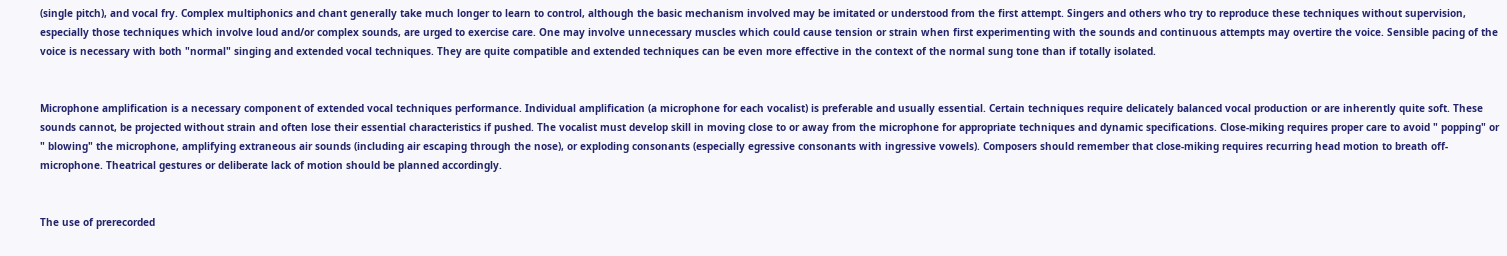(single pitch), and vocal fry. Complex multiphonics and chant generally take much longer to learn to control, although the basic mechanism involved may be imitated or understood from the first attempt. Singers and others who try to reproduce these techniques without supervision, especially those techniques which involve loud and/or complex sounds, are urged to exercise care. One may involve unnecessary muscles which could cause tension or strain when first experimenting with the sounds and continuous attempts may overtire the voice. Sensible pacing of the voice is necessary with both "normal" singing and extended vocal techniques. They are quite compatible and extended techniques can be even more effective in the context of the normal sung tone than if totally isolated.


Microphone amplification is a necessary component of extended vocal techniques performance. Individual amplification (a microphone for each vocalist) is preferable and usually essential. Certain techniques require delicately balanced vocal production or are inherently quite soft. These sounds cannot, be projected without strain and often lose their essential characteristics if pushed. The vocalist must develop skill in moving close to or away from the microphone for appropriate techniques and dynamic specifications. Close-miking requires proper care to avoid " popping" or " blowing" the microphone, amplifying extraneous air sounds (including air escaping through the nose), or exploding consonants (especially egressive consonants with ingressive vowels). Composers should remember that close-miking requires recurring head motion to breath off-microphone. Theatrical gestures or deliberate lack of motion should be planned accordingly.


The use of prerecorded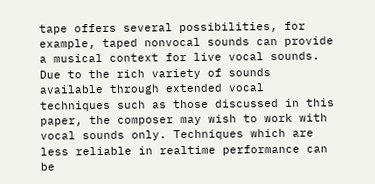tape offers several possibilities, for example, taped nonvocal sounds can provide a musical context for live vocal sounds. Due to the rich variety of sounds available through extended vocal techniques such as those discussed in this paper, the composer may wish to work with vocal sounds only. Techniques which are less reliable in realtime performance can be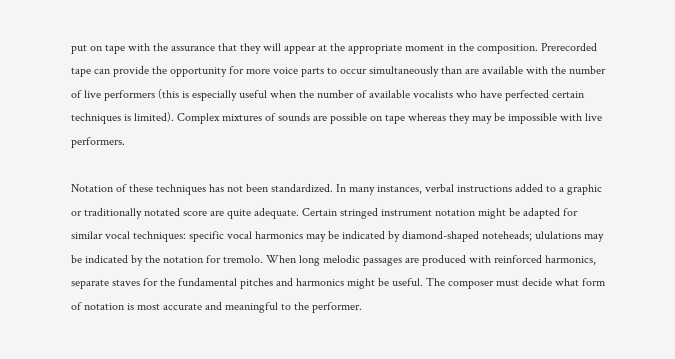put on tape with the assurance that they will appear at the appropriate moment in the composition. Prerecorded tape can provide the opportunity for more voice parts to occur simultaneously than are available with the number of live performers (this is especially useful when the number of available vocalists who have perfected certain techniques is limited). Complex mixtures of sounds are possible on tape whereas they may be impossible with live performers.

Notation of these techniques has not been standardized. In many instances, verbal instructions added to a graphic or traditionally notated score are quite adequate. Certain stringed instrument notation might be adapted for similar vocal techniques: specific vocal harmonics may be indicated by diamond-shaped noteheads; ululations may be indicated by the notation for tremolo. When long melodic passages are produced with reinforced harmonics, separate staves for the fundamental pitches and harmonics might be useful. The composer must decide what form of notation is most accurate and meaningful to the performer.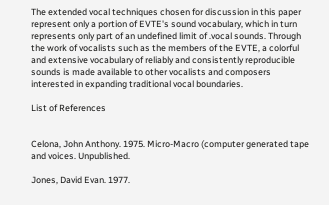The extended vocal techniques chosen for discussion in this paper represent only a portion of EVTE's sound vocabulary, which in turn represents only part of an undefined limit of .vocal sounds. Through the work of vocalists such as the members of the EVTE, a colorful and extensive vocabulary of reliably and consistently reproducible sounds is made available to other vocalists and composers interested in expanding traditional vocal boundaries.

List of References


Celona, John Anthony. 1975. Micro-Macro (computer generated tape and voices. Unpublished.

Jones, David Evan. 1977.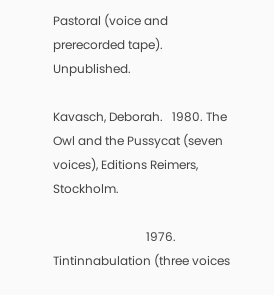Pastoral (voice and prerecorded tape). Unpublished.

Kavasch, Deborah.   1980. The Owl and the Pussycat (seven voices), Editions Reimers, Stockholm.

                               1976. Tintinnabulation (three voices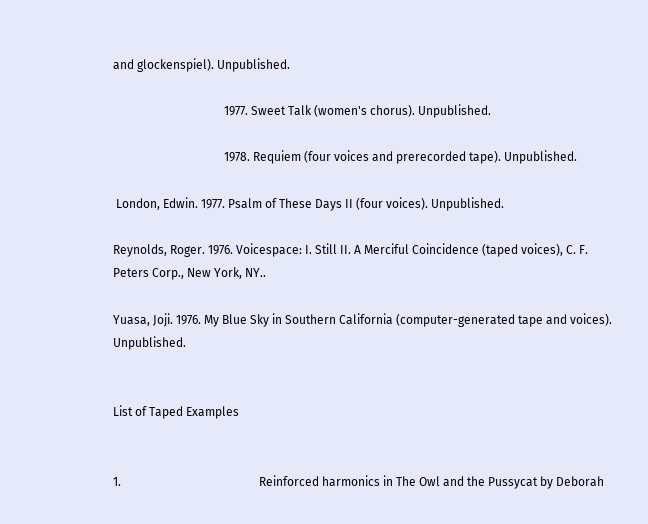and glockenspiel). Unpublished.

                                     1977. Sweet Talk (women's chorus). Unpublished.

                                     1978. Requiem (four voices and prerecorded tape). Unpublished.

 London, Edwin. 1977. Psalm of These Days II (four voices). Unpublished.

Reynolds, Roger. 1976. Voicespace: I. Still II. A Merciful Coincidence (taped voices), C. F. Peters Corp., New York, NY..

Yuasa, Joji. 1976. My Blue Sky in Southern California (computer-generated tape and voices). Unpublished.


List of Taped Examples


1.                                              Reinforced harmonics in The Owl and the Pussycat by Deborah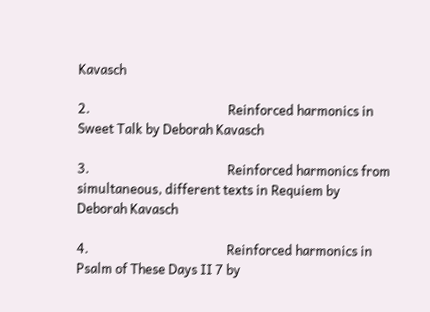Kavasch

2.                                              Reinforced harmonics in Sweet Talk by Deborah Kavasch

3.                                              Reinforced harmonics from simultaneous, different texts in Requiem by Deborah Kavasch

4.                                              Reinforced harmonics in Psalm of These Days II 7 by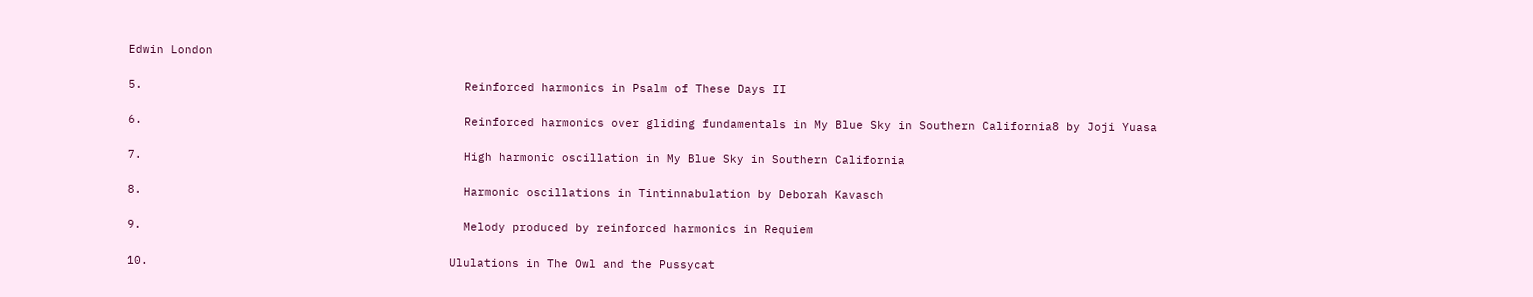Edwin London

5.                                              Reinforced harmonics in Psalm of These Days II

6.                                              Reinforced harmonics over gliding fundamentals in My Blue Sky in Southern California8 by Joji Yuasa

7.                                              High harmonic oscillation in My Blue Sky in Southern California

8.                                              Harmonic oscillations in Tintinnabulation by Deborah Kavasch

9.                                              Melody produced by reinforced harmonics in Requiem

10.                                           Ululations in The Owl and the Pussycat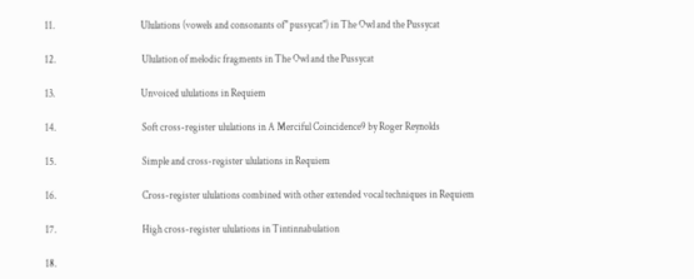11.                                           Ululations (vowels and consonants of" pussycat") in The Owl and the Pussycat

12.                                           Ululation of melodic fragments in The Owl and the Pussycat

13.                                           Unvoiced ululations in Requiem

14.                                           Soft cross-register ululations in A Merciful Coincidence9 by Roger Reynolds

15.                                           Simple and cross-register ululations in Requiem

16.                                           Cross-register ululations combined with other extended vocal techniques in Requiem

17.                                           High cross-register ululations in Tintinnabulation

18.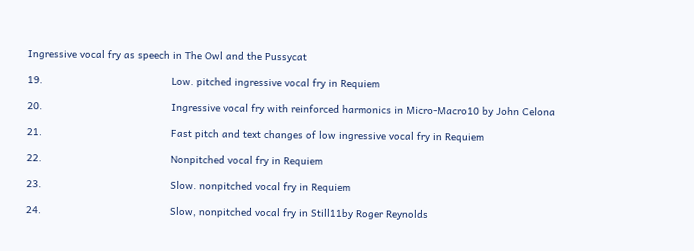Ingressive vocal fry as speech in The Owl and the Pussycat

19.                                           Low. pitched ingressive vocal fry in Requiem

20.                                           Ingressive vocal fry with reinforced harmonics in Micro-Macro10 by John Celona

21.                                           Fast pitch and text changes of low ingressive vocal fry in Requiem

22.                                           Nonpitched vocal fry in Requiem

23.                                           Slow. nonpitched vocal fry in Requiem

24.                                           Slow, nonpitched vocal fry in Still11by Roger Reynolds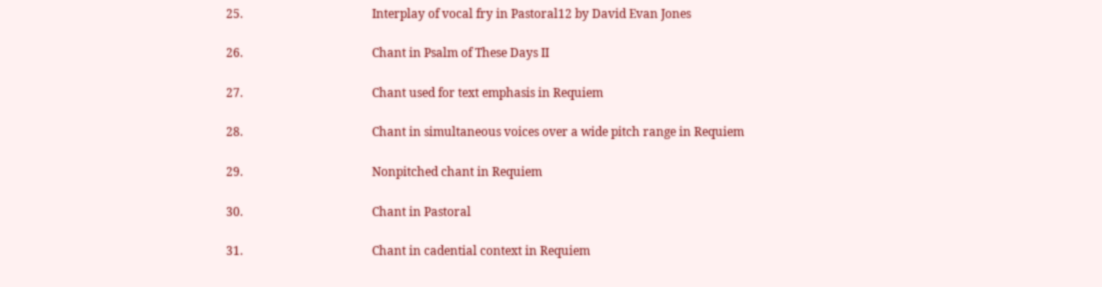25.                                           Interplay of vocal fry in Pastoral12 by David Evan Jones

26.                                           Chant in Psalm of These Days II

27.                                           Chant used for text emphasis in Requiem

28.                                           Chant in simultaneous voices over a wide pitch range in Requiem

29.                                           Nonpitched chant in Requiem

30.                                           Chant in Pastoral

31.                                           Chant in cadential context in Requiem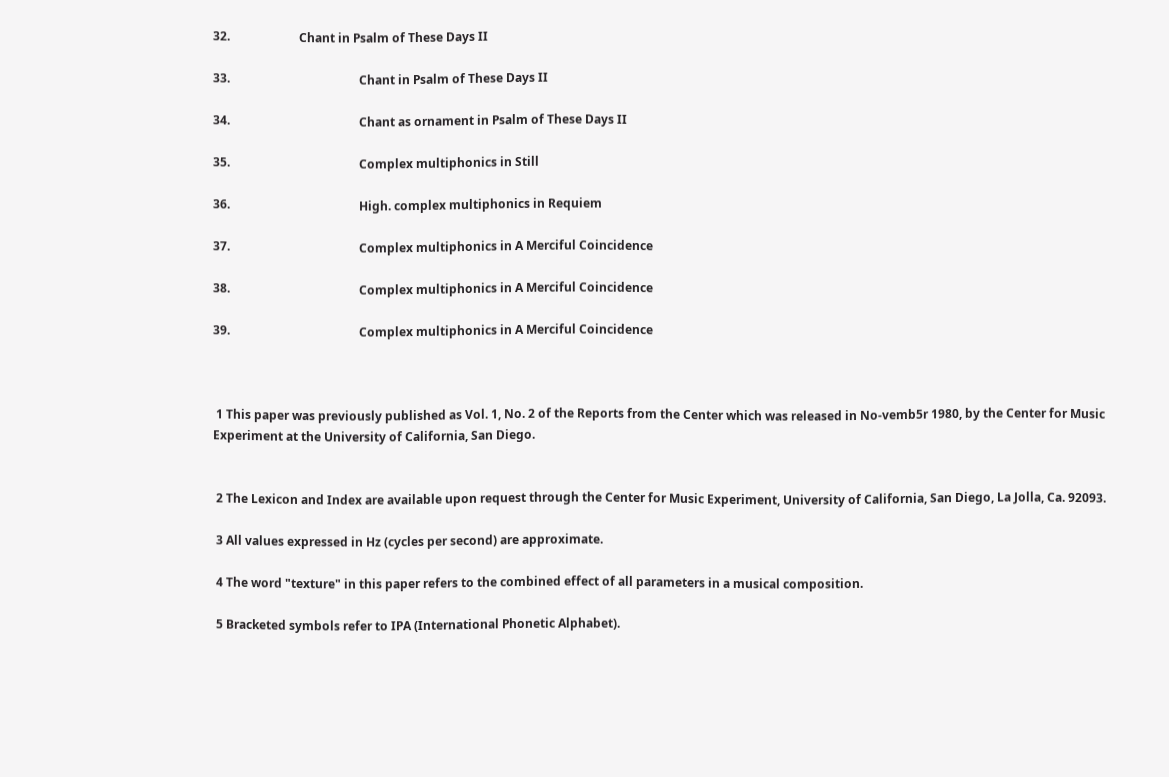32.                       Chant in Psalm of These Days II

33.                                           Chant in Psalm of These Days II

34.                                           Chant as ornament in Psalm of These Days II

35.                                           Complex multiphonics in Still

36.                                           High. complex multiphonics in Requiem

37.                                           Complex multiphonics in A Merciful Coincidence

38.                                           Complex multiphonics in A Merciful Coincidence

39.                                           Complex multiphonics in A Merciful Coincidence



 1 This paper was previously published as Vol. 1, No. 2 of the Reports from the Center which was released in No‑vemb5r 1980, by the Center for Music Experiment at the University of California, San Diego.


 2 The Lexicon and Index are available upon request through the Center for Music Experiment, University of California, San Diego, La Jolla, Ca. 92093.

 3 All values expressed in Hz (cycles per second) are approximate.

 4 The word "texture" in this paper refers to the combined effect of all parameters in a musical composition.

 5 Bracketed symbols refer to IPA (International Phonetic Alphabet).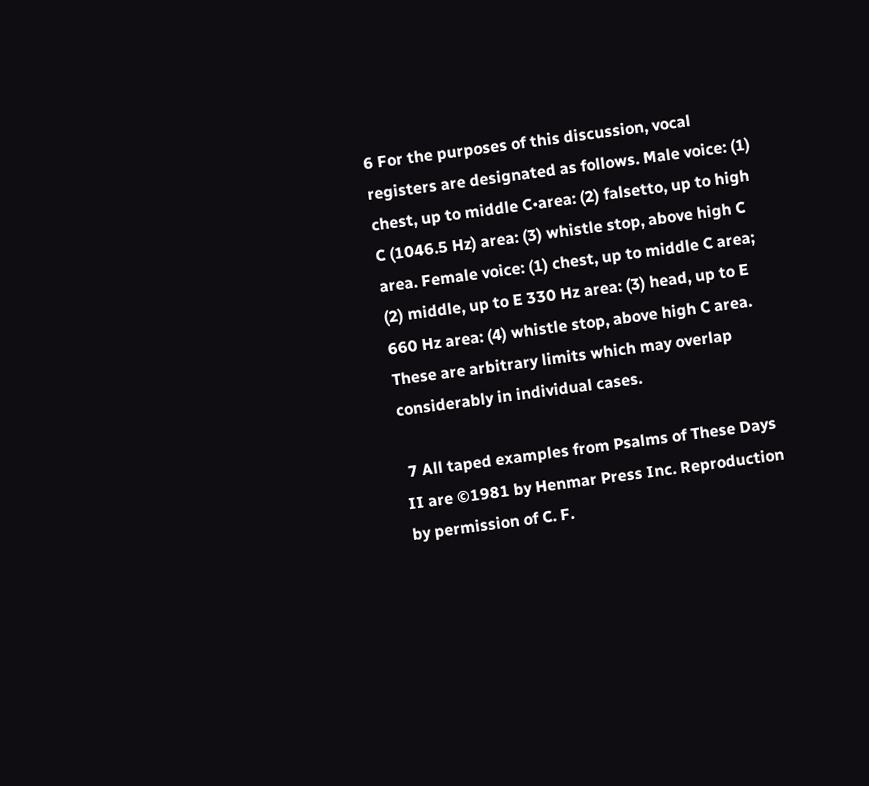6 For the purposes of this discussion, vocal registers are designated as follows. Male voice: (1) chest, up to middle C•area: (2) falsetto, up to high C (1046.5 Hz) area: (3) whistle stop, above high C area. Female voice: (1) chest, up to middle C area; (2) middle, up to E 330 Hz area: (3) head, up to E 660 Hz area: (4) whistle stop, above high C area. These are arbitrary limits which may overlap considerably in individual cases.

 7 All taped examples from Psalms of These Days II are ©1981 by Henmar Press Inc. Reproduction by permission of C. F.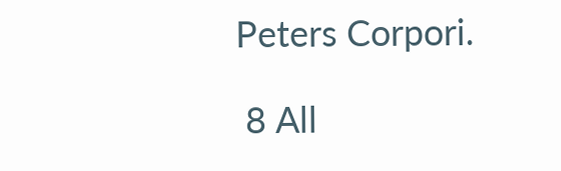Peters Corpori.

 8 All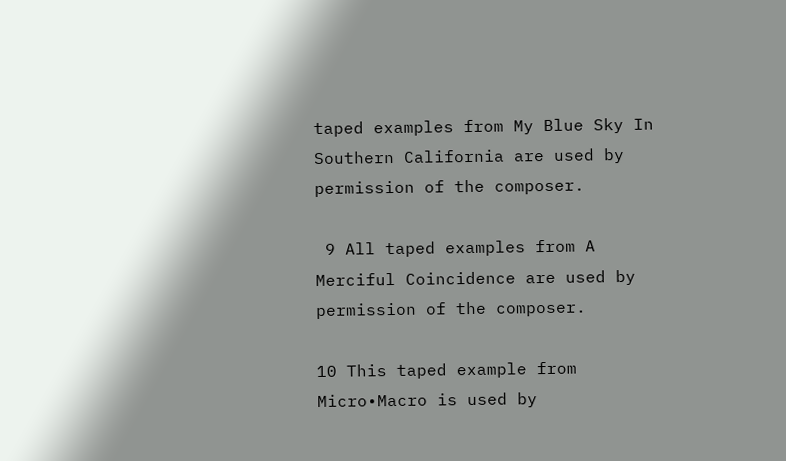taped examples from My Blue Sky In Southern California are used by permission of the composer.

 9 All taped examples from A Merciful Coincidence are used by permission of the composer.

10 This taped example from Micro•Macro is used by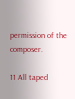permission of the composer.

11 All taped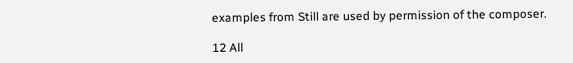examples from Still are used by permission of the composer.

12 All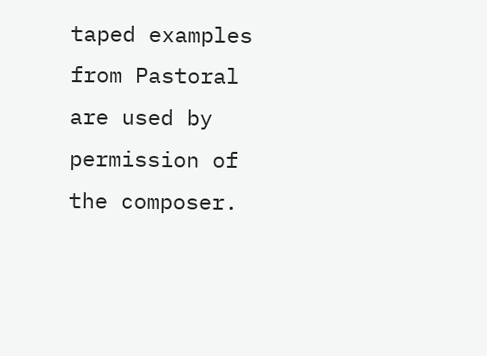taped examples from Pastoral are used by permission of the composer.